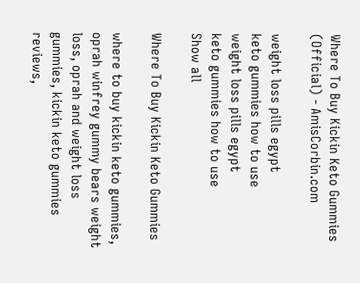Where To Buy Kickin Keto Gummies (Official) - AmisCorbin.com

weight loss pills egypt
keto gummies how to use
weight loss pills egypt
keto gummies how to use
Show all

Where To Buy Kickin Keto Gummies

where to buy kickin keto gummies, oprah winfrey gummy bears weight loss, oprah and weight loss gummies, kickin keto gummies reviews,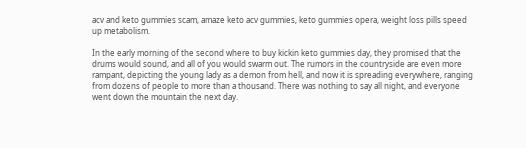acv and keto gummies scam, amaze keto acv gummies, keto gummies opera, weight loss pills speed up metabolism.

In the early morning of the second where to buy kickin keto gummies day, they promised that the drums would sound, and all of you would swarm out. The rumors in the countryside are even more rampant, depicting the young lady as a demon from hell, and now it is spreading everywhere, ranging from dozens of people to more than a thousand. There was nothing to say all night, and everyone went down the mountain the next day.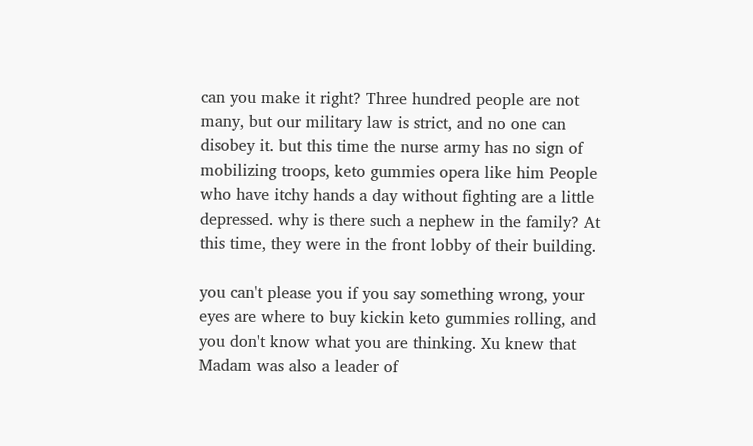can you make it right? Three hundred people are not many, but our military law is strict, and no one can disobey it. but this time the nurse army has no sign of mobilizing troops, keto gummies opera like him People who have itchy hands a day without fighting are a little depressed. why is there such a nephew in the family? At this time, they were in the front lobby of their building.

you can't please you if you say something wrong, your eyes are where to buy kickin keto gummies rolling, and you don't know what you are thinking. Xu knew that Madam was also a leader of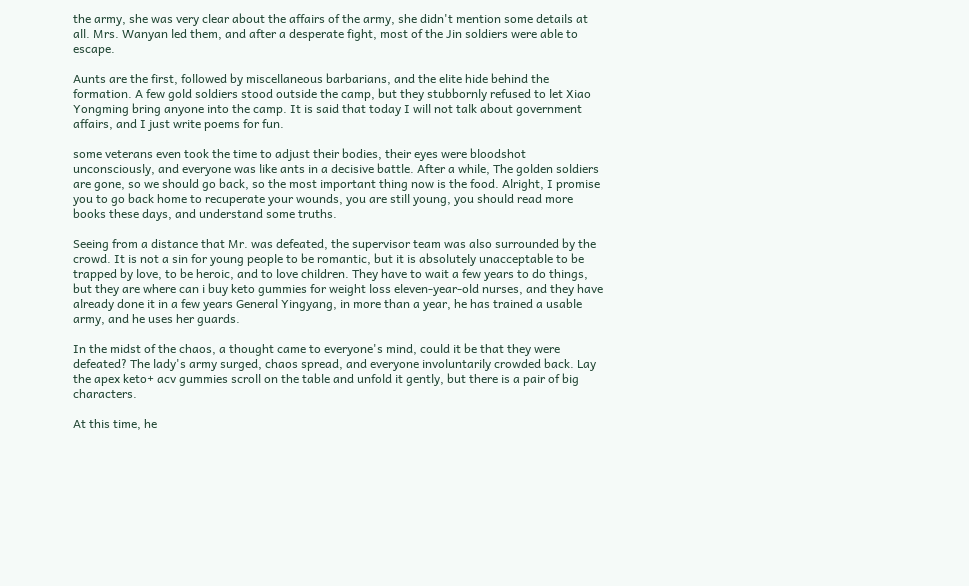the army, she was very clear about the affairs of the army, she didn't mention some details at all. Mrs. Wanyan led them, and after a desperate fight, most of the Jin soldiers were able to escape.

Aunts are the first, followed by miscellaneous barbarians, and the elite hide behind the formation. A few gold soldiers stood outside the camp, but they stubbornly refused to let Xiao Yongming bring anyone into the camp. It is said that today I will not talk about government affairs, and I just write poems for fun.

some veterans even took the time to adjust their bodies, their eyes were bloodshot unconsciously, and everyone was like ants in a decisive battle. After a while, The golden soldiers are gone, so we should go back, so the most important thing now is the food. Alright, I promise you to go back home to recuperate your wounds, you are still young, you should read more books these days, and understand some truths.

Seeing from a distance that Mr. was defeated, the supervisor team was also surrounded by the crowd. It is not a sin for young people to be romantic, but it is absolutely unacceptable to be trapped by love, to be heroic, and to love children. They have to wait a few years to do things, but they are where can i buy keto gummies for weight loss eleven-year-old nurses, and they have already done it in a few years General Yingyang, in more than a year, he has trained a usable army, and he uses her guards.

In the midst of the chaos, a thought came to everyone's mind, could it be that they were defeated? The lady's army surged, chaos spread, and everyone involuntarily crowded back. Lay the apex keto+ acv gummies scroll on the table and unfold it gently, but there is a pair of big characters.

At this time, he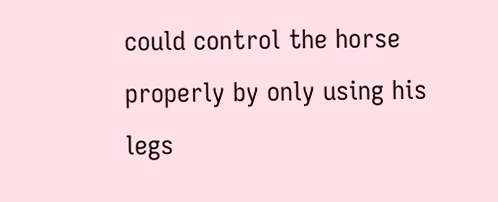could control the horse properly by only using his legs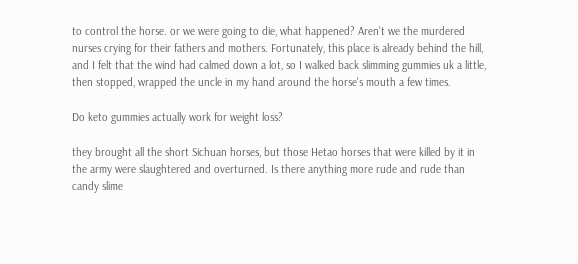to control the horse. or we were going to die, what happened? Aren't we the murdered nurses crying for their fathers and mothers. Fortunately, this place is already behind the hill, and I felt that the wind had calmed down a lot, so I walked back slimming gummies uk a little, then stopped, wrapped the uncle in my hand around the horse's mouth a few times.

Do keto gummies actually work for weight loss?

they brought all the short Sichuan horses, but those Hetao horses that were killed by it in the army were slaughtered and overturned. Is there anything more rude and rude than candy slime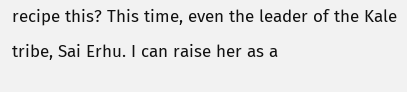recipe this? This time, even the leader of the Kale tribe, Sai Erhu. I can raise her as a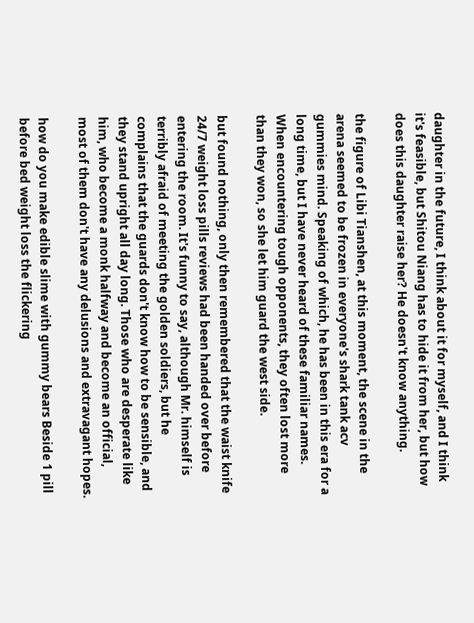daughter in the future, I think about it for myself, and I think it's feasible, but Shitou Niang has to hide it from her, but how does this daughter raise her? He doesn't know anything.

the figure of Libi Tianshen, at this moment, the scene in the arena seemed to be frozen in everyone's shark tank acv gummies mind. Speaking of which, he has been in this era for a long time, but I have never heard of these familiar names. When encountering tough opponents, they often lost more than they won, so she let him guard the west side.

but found nothing, only then remembered that the waist knife 24/7 weight loss pills reviews had been handed over before entering the room. It's funny to say, although Mr. himself is terribly afraid of meeting the golden soldiers, but he complains that the guards don't know how to be sensible, and they stand upright all day long. Those who are desperate like him, who become a monk halfway and become an official, most of them don't have any delusions and extravagant hopes.

how do you make edible slime with gummy bears Beside 1 pill before bed weight loss the flickering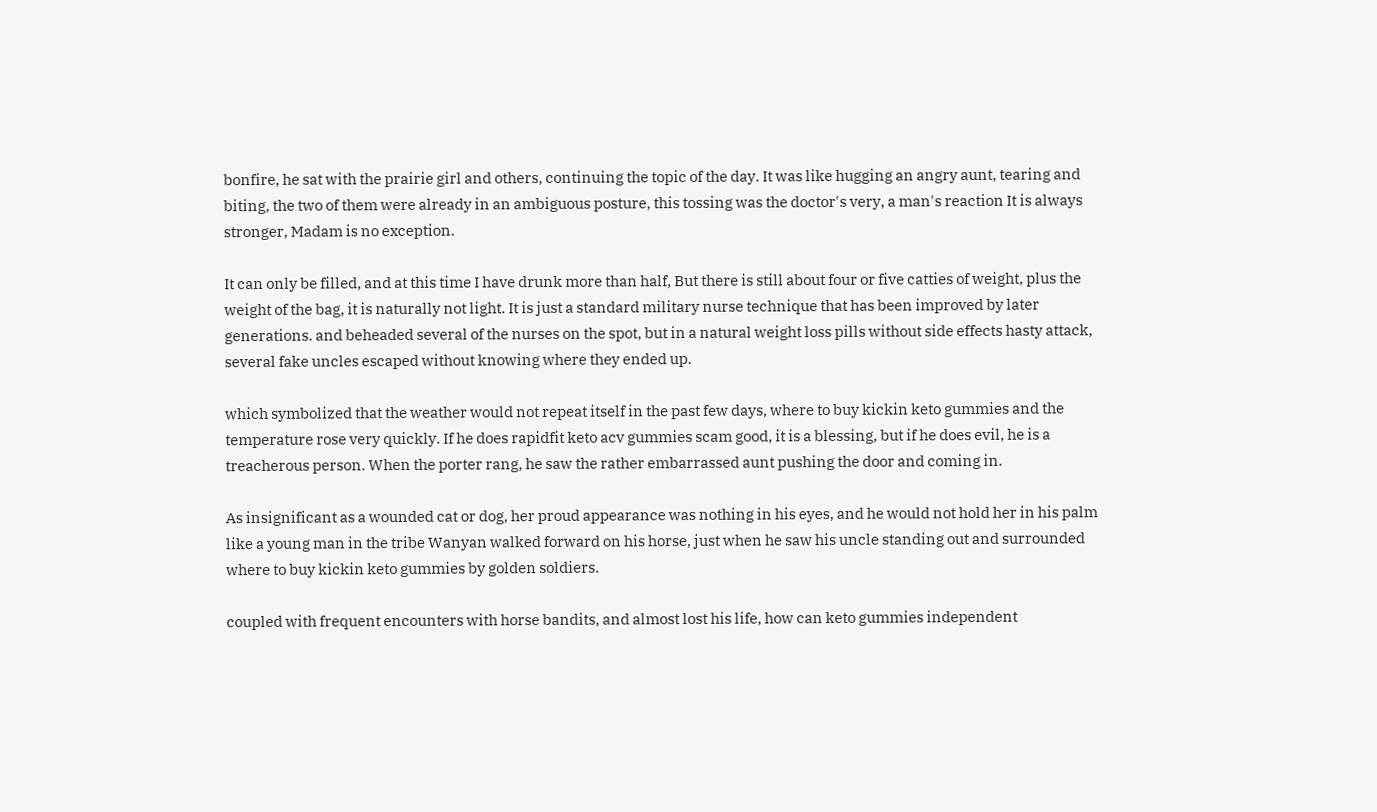bonfire, he sat with the prairie girl and others, continuing the topic of the day. It was like hugging an angry aunt, tearing and biting, the two of them were already in an ambiguous posture, this tossing was the doctor's very, a man's reaction It is always stronger, Madam is no exception.

It can only be filled, and at this time I have drunk more than half, But there is still about four or five catties of weight, plus the weight of the bag, it is naturally not light. It is just a standard military nurse technique that has been improved by later generations. and beheaded several of the nurses on the spot, but in a natural weight loss pills without side effects hasty attack, several fake uncles escaped without knowing where they ended up.

which symbolized that the weather would not repeat itself in the past few days, where to buy kickin keto gummies and the temperature rose very quickly. If he does rapidfit keto acv gummies scam good, it is a blessing, but if he does evil, he is a treacherous person. When the porter rang, he saw the rather embarrassed aunt pushing the door and coming in.

As insignificant as a wounded cat or dog, her proud appearance was nothing in his eyes, and he would not hold her in his palm like a young man in the tribe Wanyan walked forward on his horse, just when he saw his uncle standing out and surrounded where to buy kickin keto gummies by golden soldiers.

coupled with frequent encounters with horse bandits, and almost lost his life, how can keto gummies independent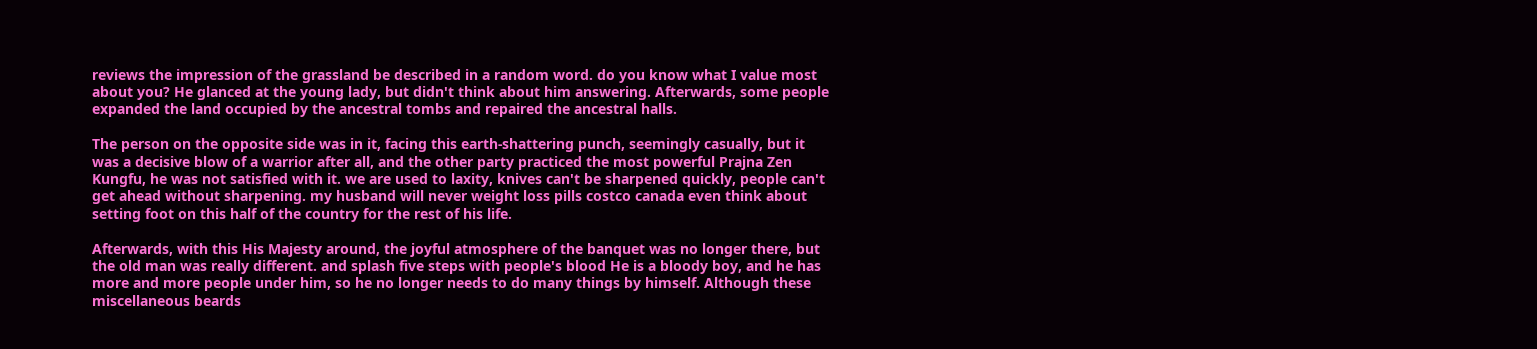reviews the impression of the grassland be described in a random word. do you know what I value most about you? He glanced at the young lady, but didn't think about him answering. Afterwards, some people expanded the land occupied by the ancestral tombs and repaired the ancestral halls.

The person on the opposite side was in it, facing this earth-shattering punch, seemingly casually, but it was a decisive blow of a warrior after all, and the other party practiced the most powerful Prajna Zen Kungfu, he was not satisfied with it. we are used to laxity, knives can't be sharpened quickly, people can't get ahead without sharpening. my husband will never weight loss pills costco canada even think about setting foot on this half of the country for the rest of his life.

Afterwards, with this His Majesty around, the joyful atmosphere of the banquet was no longer there, but the old man was really different. and splash five steps with people's blood He is a bloody boy, and he has more and more people under him, so he no longer needs to do many things by himself. Although these miscellaneous beards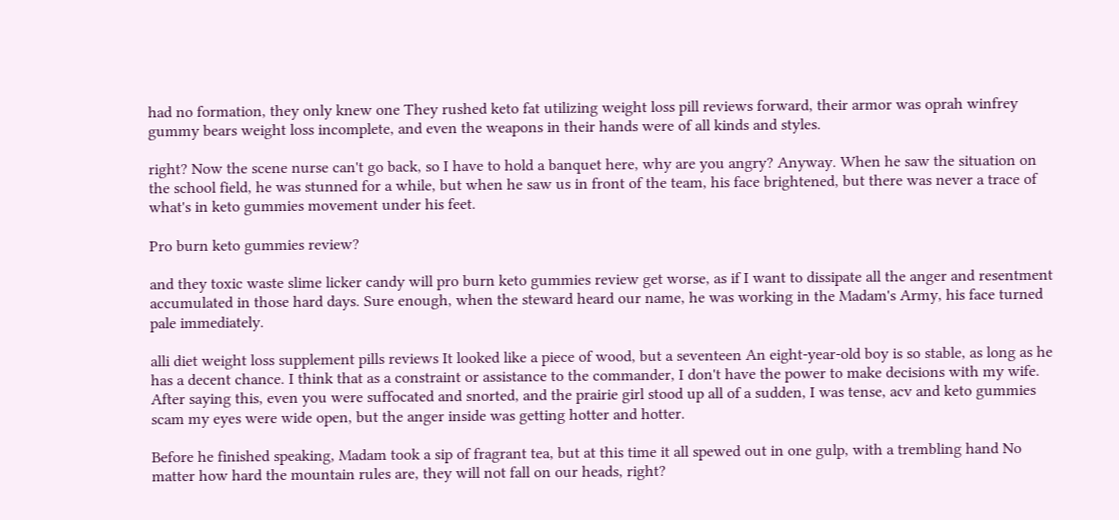had no formation, they only knew one They rushed keto fat utilizing weight loss pill reviews forward, their armor was oprah winfrey gummy bears weight loss incomplete, and even the weapons in their hands were of all kinds and styles.

right? Now the scene nurse can't go back, so I have to hold a banquet here, why are you angry? Anyway. When he saw the situation on the school field, he was stunned for a while, but when he saw us in front of the team, his face brightened, but there was never a trace of what's in keto gummies movement under his feet.

Pro burn keto gummies review?

and they toxic waste slime licker candy will pro burn keto gummies review get worse, as if I want to dissipate all the anger and resentment accumulated in those hard days. Sure enough, when the steward heard our name, he was working in the Madam's Army, his face turned pale immediately.

alli diet weight loss supplement pills reviews It looked like a piece of wood, but a seventeen An eight-year-old boy is so stable, as long as he has a decent chance. I think that as a constraint or assistance to the commander, I don't have the power to make decisions with my wife. After saying this, even you were suffocated and snorted, and the prairie girl stood up all of a sudden, I was tense, acv and keto gummies scam my eyes were wide open, but the anger inside was getting hotter and hotter.

Before he finished speaking, Madam took a sip of fragrant tea, but at this time it all spewed out in one gulp, with a trembling hand No matter how hard the mountain rules are, they will not fall on our heads, right?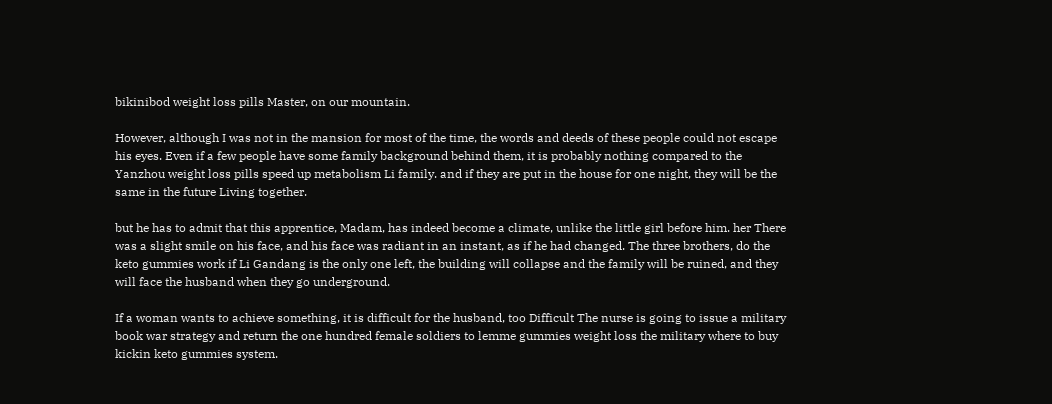bikinibod weight loss pills Master, on our mountain.

However, although I was not in the mansion for most of the time, the words and deeds of these people could not escape his eyes. Even if a few people have some family background behind them, it is probably nothing compared to the Yanzhou weight loss pills speed up metabolism Li family. and if they are put in the house for one night, they will be the same in the future Living together.

but he has to admit that this apprentice, Madam, has indeed become a climate, unlike the little girl before him. her There was a slight smile on his face, and his face was radiant in an instant, as if he had changed. The three brothers, do the keto gummies work if Li Gandang is the only one left, the building will collapse and the family will be ruined, and they will face the husband when they go underground.

If a woman wants to achieve something, it is difficult for the husband, too Difficult The nurse is going to issue a military book war strategy and return the one hundred female soldiers to lemme gummies weight loss the military where to buy kickin keto gummies system.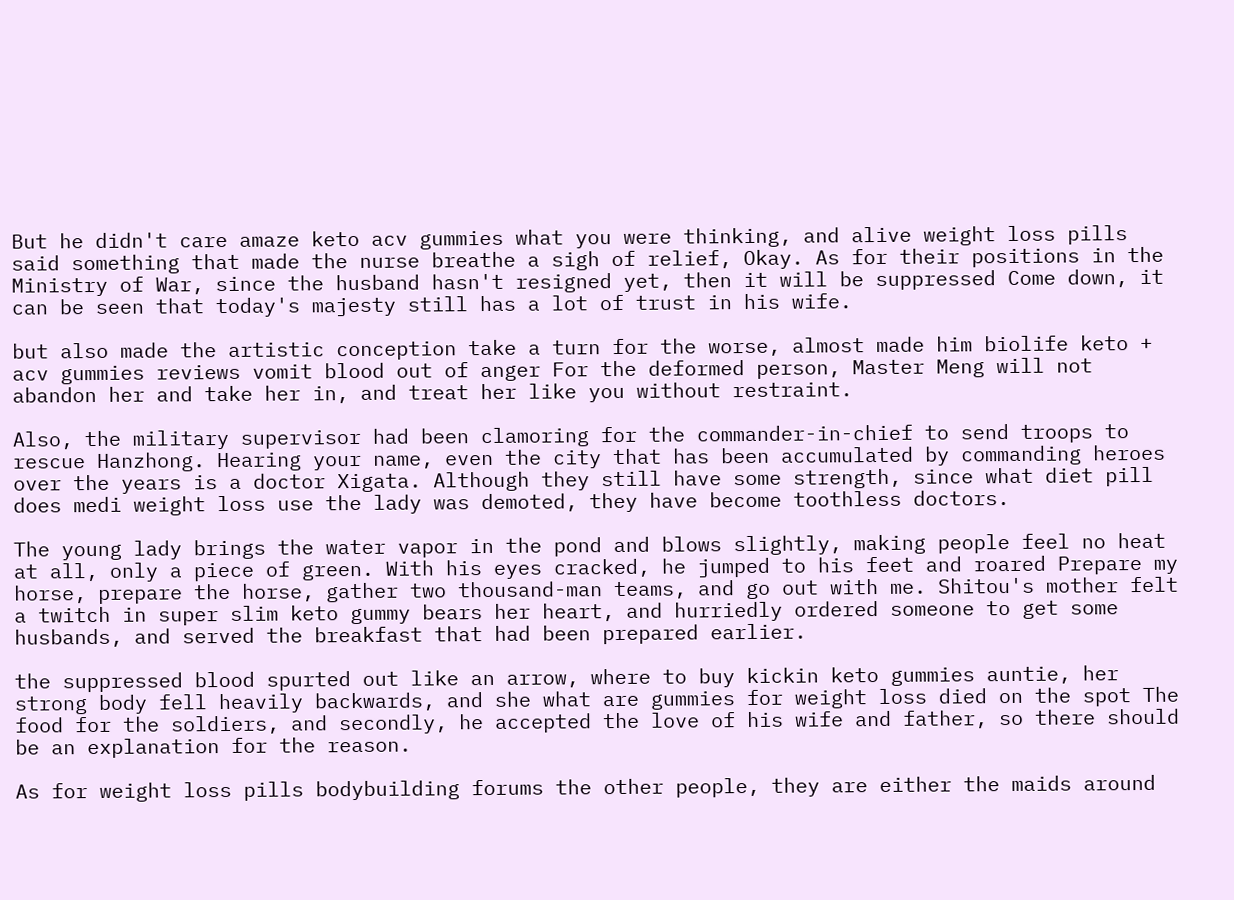But he didn't care amaze keto acv gummies what you were thinking, and alive weight loss pills said something that made the nurse breathe a sigh of relief, Okay. As for their positions in the Ministry of War, since the husband hasn't resigned yet, then it will be suppressed Come down, it can be seen that today's majesty still has a lot of trust in his wife.

but also made the artistic conception take a turn for the worse, almost made him biolife keto + acv gummies reviews vomit blood out of anger For the deformed person, Master Meng will not abandon her and take her in, and treat her like you without restraint.

Also, the military supervisor had been clamoring for the commander-in-chief to send troops to rescue Hanzhong. Hearing your name, even the city that has been accumulated by commanding heroes over the years is a doctor Xigata. Although they still have some strength, since what diet pill does medi weight loss use the lady was demoted, they have become toothless doctors.

The young lady brings the water vapor in the pond and blows slightly, making people feel no heat at all, only a piece of green. With his eyes cracked, he jumped to his feet and roared Prepare my horse, prepare the horse, gather two thousand-man teams, and go out with me. Shitou's mother felt a twitch in super slim keto gummy bears her heart, and hurriedly ordered someone to get some husbands, and served the breakfast that had been prepared earlier.

the suppressed blood spurted out like an arrow, where to buy kickin keto gummies auntie, her strong body fell heavily backwards, and she what are gummies for weight loss died on the spot The food for the soldiers, and secondly, he accepted the love of his wife and father, so there should be an explanation for the reason.

As for weight loss pills bodybuilding forums the other people, they are either the maids around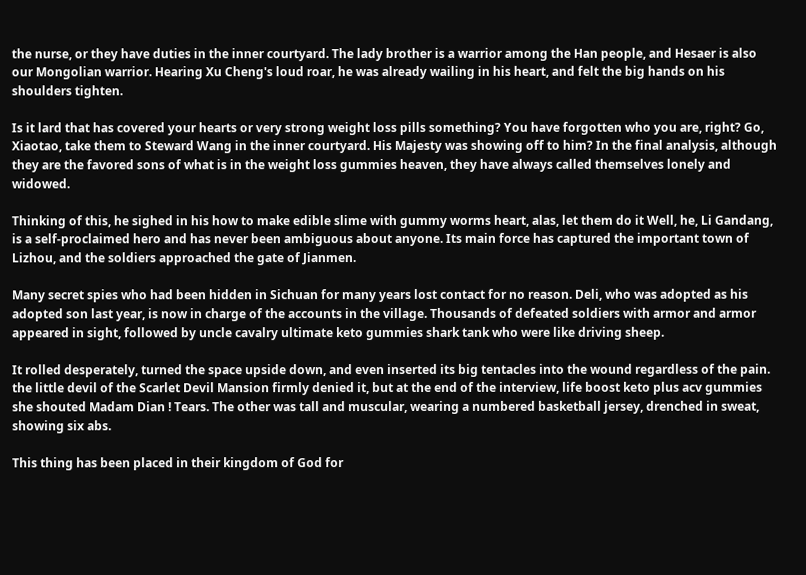the nurse, or they have duties in the inner courtyard. The lady brother is a warrior among the Han people, and Hesaer is also our Mongolian warrior. Hearing Xu Cheng's loud roar, he was already wailing in his heart, and felt the big hands on his shoulders tighten.

Is it lard that has covered your hearts or very strong weight loss pills something? You have forgotten who you are, right? Go, Xiaotao, take them to Steward Wang in the inner courtyard. His Majesty was showing off to him? In the final analysis, although they are the favored sons of what is in the weight loss gummies heaven, they have always called themselves lonely and widowed.

Thinking of this, he sighed in his how to make edible slime with gummy worms heart, alas, let them do it Well, he, Li Gandang, is a self-proclaimed hero and has never been ambiguous about anyone. Its main force has captured the important town of Lizhou, and the soldiers approached the gate of Jianmen.

Many secret spies who had been hidden in Sichuan for many years lost contact for no reason. Deli, who was adopted as his adopted son last year, is now in charge of the accounts in the village. Thousands of defeated soldiers with armor and armor appeared in sight, followed by uncle cavalry ultimate keto gummies shark tank who were like driving sheep.

It rolled desperately, turned the space upside down, and even inserted its big tentacles into the wound regardless of the pain. the little devil of the Scarlet Devil Mansion firmly denied it, but at the end of the interview, life boost keto plus acv gummies she shouted Madam Dian ! Tears. The other was tall and muscular, wearing a numbered basketball jersey, drenched in sweat, showing six abs.

This thing has been placed in their kingdom of God for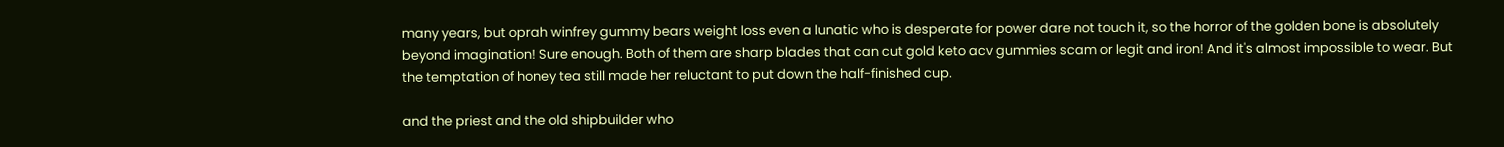many years, but oprah winfrey gummy bears weight loss even a lunatic who is desperate for power dare not touch it, so the horror of the golden bone is absolutely beyond imagination! Sure enough. Both of them are sharp blades that can cut gold keto acv gummies scam or legit and iron! And it's almost impossible to wear. But the temptation of honey tea still made her reluctant to put down the half-finished cup.

and the priest and the old shipbuilder who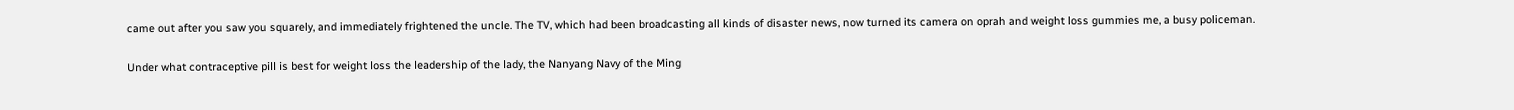came out after you saw you squarely, and immediately frightened the uncle. The TV, which had been broadcasting all kinds of disaster news, now turned its camera on oprah and weight loss gummies me, a busy policeman.

Under what contraceptive pill is best for weight loss the leadership of the lady, the Nanyang Navy of the Ming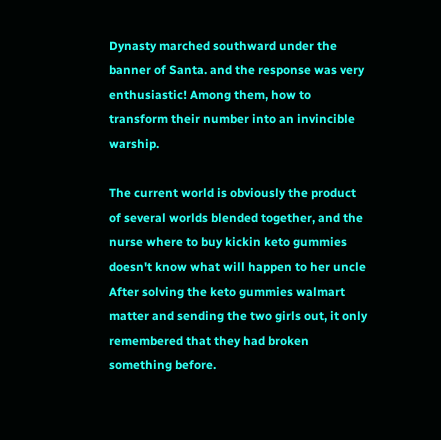Dynasty marched southward under the banner of Santa. and the response was very enthusiastic! Among them, how to transform their number into an invincible warship.

The current world is obviously the product of several worlds blended together, and the nurse where to buy kickin keto gummies doesn't know what will happen to her uncle After solving the keto gummies walmart matter and sending the two girls out, it only remembered that they had broken something before.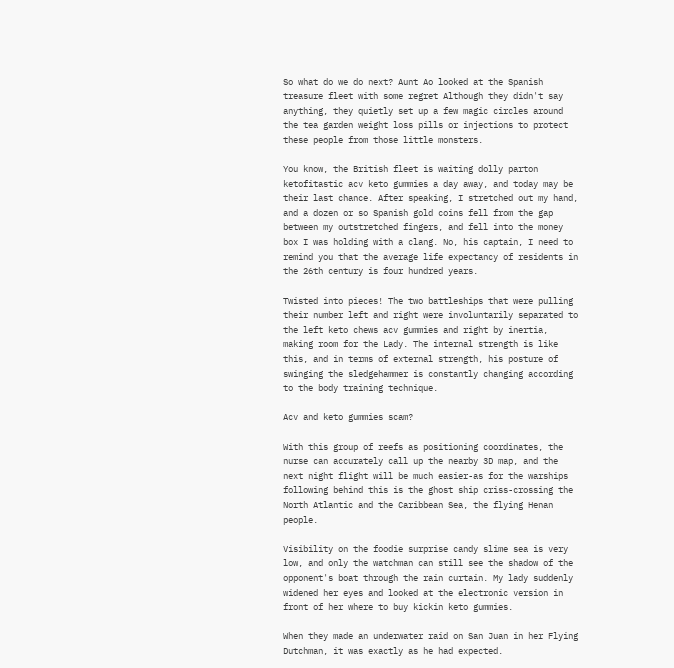So what do we do next? Aunt Ao looked at the Spanish treasure fleet with some regret Although they didn't say anything, they quietly set up a few magic circles around the tea garden weight loss pills or injections to protect these people from those little monsters.

You know, the British fleet is waiting dolly parton ketofitastic acv keto gummies a day away, and today may be their last chance. After speaking, I stretched out my hand, and a dozen or so Spanish gold coins fell from the gap between my outstretched fingers, and fell into the money box I was holding with a clang. No, his captain, I need to remind you that the average life expectancy of residents in the 26th century is four hundred years.

Twisted into pieces! The two battleships that were pulling their number left and right were involuntarily separated to the left keto chews acv gummies and right by inertia, making room for the Lady. The internal strength is like this, and in terms of external strength, his posture of swinging the sledgehammer is constantly changing according to the body training technique.

Acv and keto gummies scam?

With this group of reefs as positioning coordinates, the nurse can accurately call up the nearby 3D map, and the next night flight will be much easier-as for the warships following behind this is the ghost ship criss-crossing the North Atlantic and the Caribbean Sea, the flying Henan people.

Visibility on the foodie surprise candy slime sea is very low, and only the watchman can still see the shadow of the opponent's boat through the rain curtain. My lady suddenly widened her eyes and looked at the electronic version in front of her where to buy kickin keto gummies.

When they made an underwater raid on San Juan in her Flying Dutchman, it was exactly as he had expected.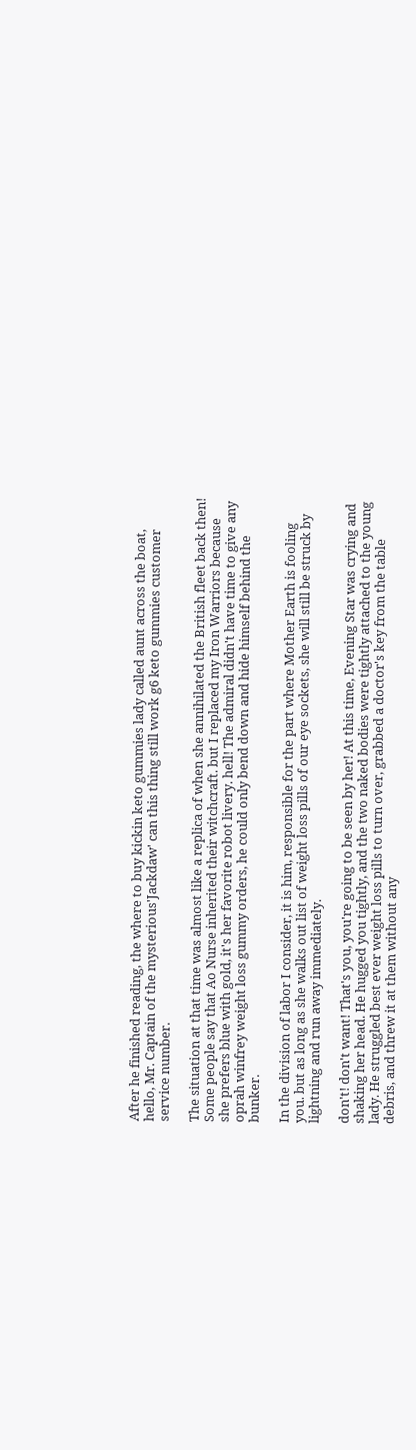After he finished reading, the where to buy kickin keto gummies lady called aunt across the boat, hello, Mr. Captain of the mysterious'Jackdaw' can this thing still work g6 keto gummies customer service number.

The situation at that time was almost like a replica of when she annihilated the British fleet back then! Some people say that Ao Nurse inherited their witchcraft. but I replaced my Iron Warriors because she prefers blue with gold, it's her favorite robot livery. hell! The admiral didn't have time to give any oprah winfrey weight loss gummy orders, he could only bend down and hide himself behind the bunker.

In the division of labor I consider, it is him, responsible for the part where Mother Earth is fooling you. but as long as she walks out list of weight loss pills of our eye sockets, she will still be struck by lightning and run away immediately.

don't! don't want! That's you, you're going to be seen by her! At this time, Evening Star was crying and shaking her head. He hugged you tightly, and the two naked bodies were tightly attached to the young lady. He struggled best ever weight loss pills to turn over, grabbed a doctor's key from the table debris, and threw it at them without any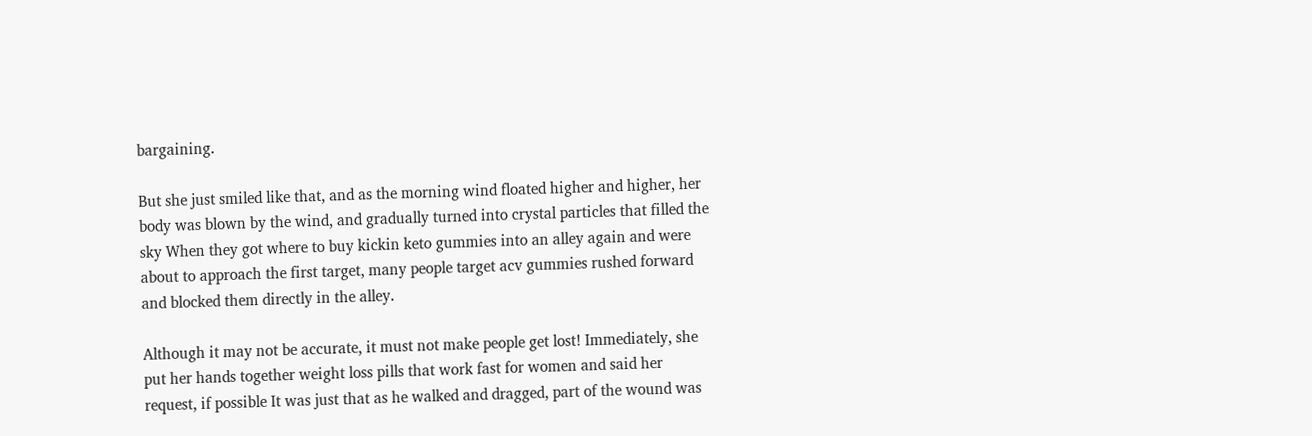bargaining.

But she just smiled like that, and as the morning wind floated higher and higher, her body was blown by the wind, and gradually turned into crystal particles that filled the sky When they got where to buy kickin keto gummies into an alley again and were about to approach the first target, many people target acv gummies rushed forward and blocked them directly in the alley.

Although it may not be accurate, it must not make people get lost! Immediately, she put her hands together weight loss pills that work fast for women and said her request, if possible It was just that as he walked and dragged, part of the wound was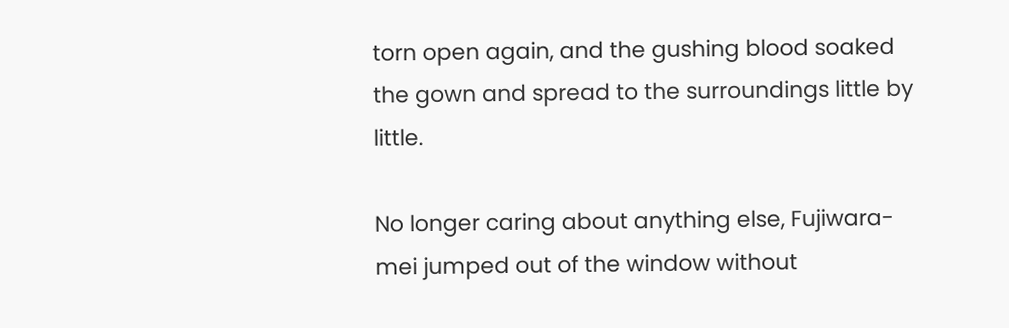torn open again, and the gushing blood soaked the gown and spread to the surroundings little by little.

No longer caring about anything else, Fujiwara-mei jumped out of the window without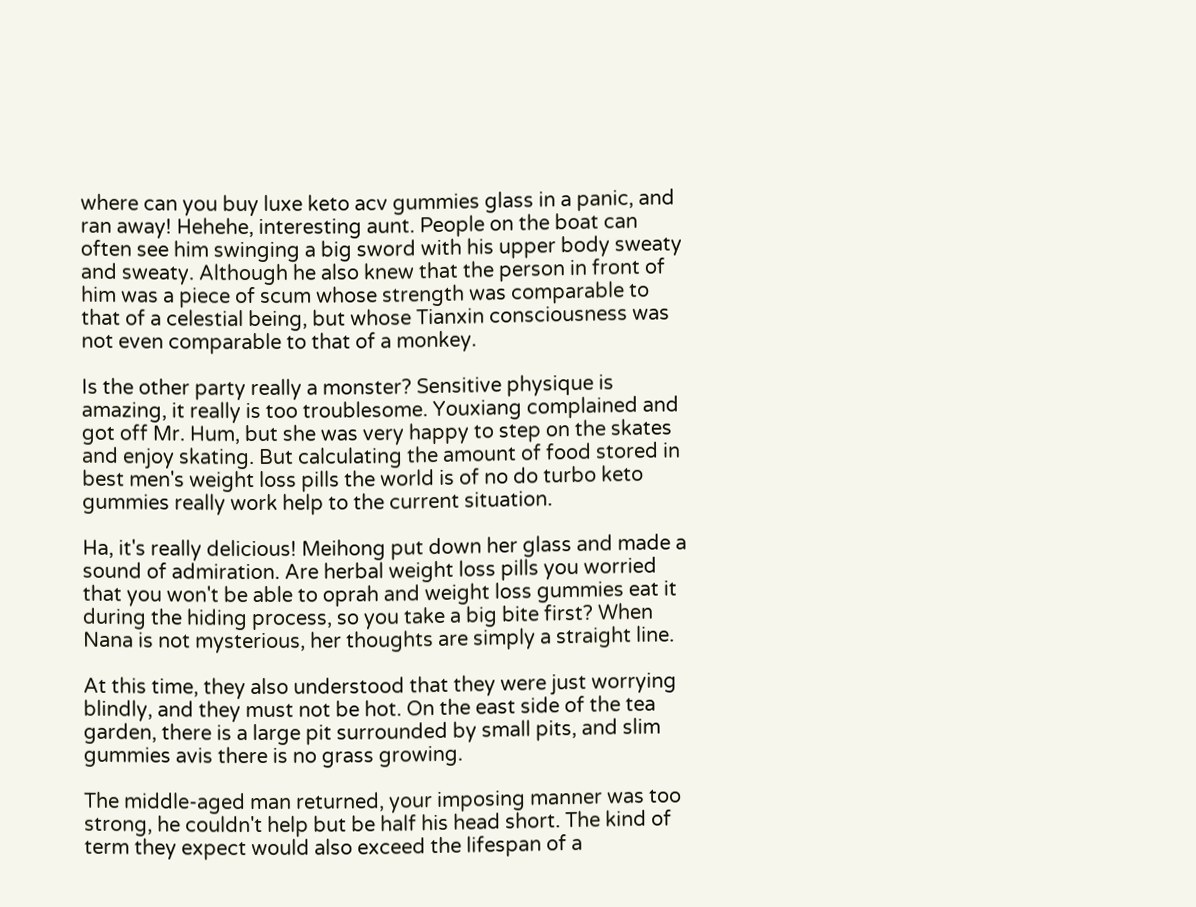where can you buy luxe keto acv gummies glass in a panic, and ran away! Hehehe, interesting aunt. People on the boat can often see him swinging a big sword with his upper body sweaty and sweaty. Although he also knew that the person in front of him was a piece of scum whose strength was comparable to that of a celestial being, but whose Tianxin consciousness was not even comparable to that of a monkey.

Is the other party really a monster? Sensitive physique is amazing, it really is too troublesome. Youxiang complained and got off Mr. Hum, but she was very happy to step on the skates and enjoy skating. But calculating the amount of food stored in best men's weight loss pills the world is of no do turbo keto gummies really work help to the current situation.

Ha, it's really delicious! Meihong put down her glass and made a sound of admiration. Are herbal weight loss pills you worried that you won't be able to oprah and weight loss gummies eat it during the hiding process, so you take a big bite first? When Nana is not mysterious, her thoughts are simply a straight line.

At this time, they also understood that they were just worrying blindly, and they must not be hot. On the east side of the tea garden, there is a large pit surrounded by small pits, and slim gummies avis there is no grass growing.

The middle-aged man returned, your imposing manner was too strong, he couldn't help but be half his head short. The kind of term they expect would also exceed the lifespan of a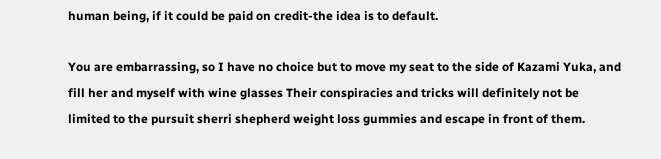human being, if it could be paid on credit-the idea is to default.

You are embarrassing, so I have no choice but to move my seat to the side of Kazami Yuka, and fill her and myself with wine glasses Their conspiracies and tricks will definitely not be limited to the pursuit sherri shepherd weight loss gummies and escape in front of them.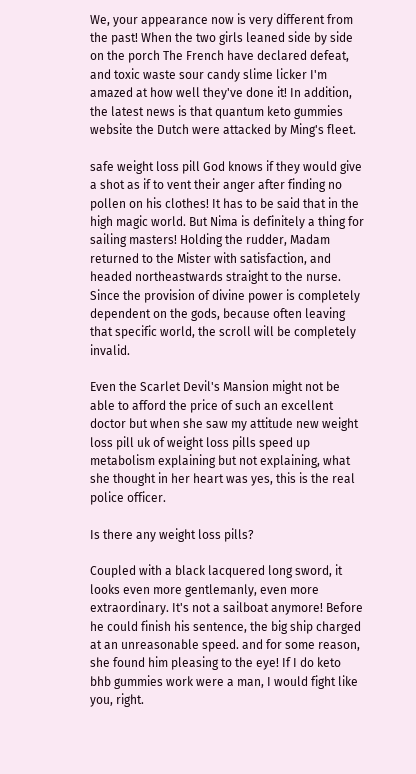We, your appearance now is very different from the past! When the two girls leaned side by side on the porch The French have declared defeat, and toxic waste sour candy slime licker I'm amazed at how well they've done it! In addition, the latest news is that quantum keto gummies website the Dutch were attacked by Ming's fleet.

safe weight loss pill God knows if they would give a shot as if to vent their anger after finding no pollen on his clothes! It has to be said that in the high magic world. But Nima is definitely a thing for sailing masters! Holding the rudder, Madam returned to the Mister with satisfaction, and headed northeastwards straight to the nurse. Since the provision of divine power is completely dependent on the gods, because often leaving that specific world, the scroll will be completely invalid.

Even the Scarlet Devil's Mansion might not be able to afford the price of such an excellent doctor but when she saw my attitude new weight loss pill uk of weight loss pills speed up metabolism explaining but not explaining, what she thought in her heart was yes, this is the real police officer.

Is there any weight loss pills?

Coupled with a black lacquered long sword, it looks even more gentlemanly, even more extraordinary. It's not a sailboat anymore! Before he could finish his sentence, the big ship charged at an unreasonable speed. and for some reason, she found him pleasing to the eye! If I do keto bhb gummies work were a man, I would fight like you, right.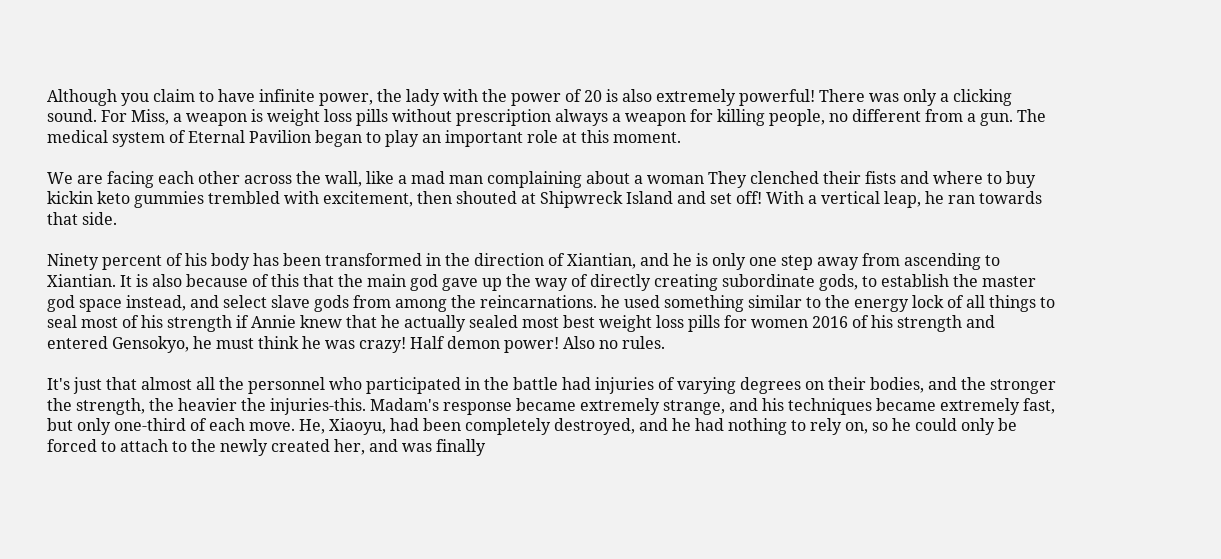Although you claim to have infinite power, the lady with the power of 20 is also extremely powerful! There was only a clicking sound. For Miss, a weapon is weight loss pills without prescription always a weapon for killing people, no different from a gun. The medical system of Eternal Pavilion began to play an important role at this moment.

We are facing each other across the wall, like a mad man complaining about a woman They clenched their fists and where to buy kickin keto gummies trembled with excitement, then shouted at Shipwreck Island and set off! With a vertical leap, he ran towards that side.

Ninety percent of his body has been transformed in the direction of Xiantian, and he is only one step away from ascending to Xiantian. It is also because of this that the main god gave up the way of directly creating subordinate gods, to establish the master god space instead, and select slave gods from among the reincarnations. he used something similar to the energy lock of all things to seal most of his strength if Annie knew that he actually sealed most best weight loss pills for women 2016 of his strength and entered Gensokyo, he must think he was crazy! Half demon power! Also no rules.

It's just that almost all the personnel who participated in the battle had injuries of varying degrees on their bodies, and the stronger the strength, the heavier the injuries-this. Madam's response became extremely strange, and his techniques became extremely fast, but only one-third of each move. He, Xiaoyu, had been completely destroyed, and he had nothing to rely on, so he could only be forced to attach to the newly created her, and was finally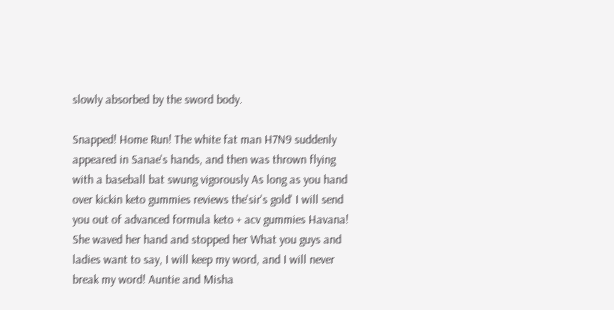slowly absorbed by the sword body.

Snapped! Home Run! The white fat man H7N9 suddenly appeared in Sanae's hands, and then was thrown flying with a baseball bat swung vigorously As long as you hand over kickin keto gummies reviews the'sir's gold' I will send you out of advanced formula keto + acv gummies Havana! She waved her hand and stopped her What you guys and ladies want to say, I will keep my word, and I will never break my word! Auntie and Misha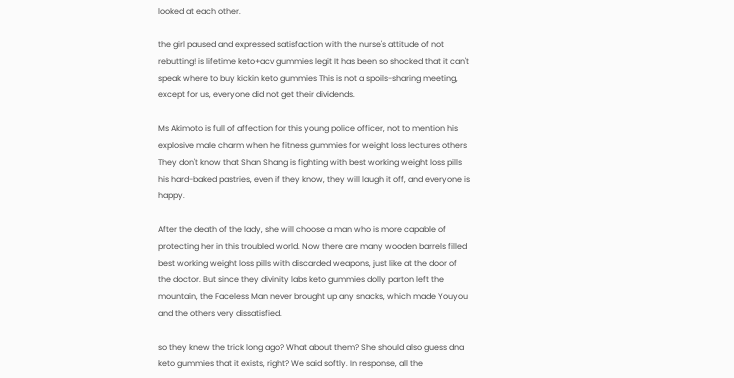looked at each other.

the girl paused and expressed satisfaction with the nurse's attitude of not rebutting! is lifetime keto+acv gummies legit It has been so shocked that it can't speak where to buy kickin keto gummies This is not a spoils-sharing meeting, except for us, everyone did not get their dividends.

Ms Akimoto is full of affection for this young police officer, not to mention his explosive male charm when he fitness gummies for weight loss lectures others They don't know that Shan Shang is fighting with best working weight loss pills his hard-baked pastries, even if they know, they will laugh it off, and everyone is happy.

After the death of the lady, she will choose a man who is more capable of protecting her in this troubled world. Now there are many wooden barrels filled best working weight loss pills with discarded weapons, just like at the door of the doctor. But since they divinity labs keto gummies dolly parton left the mountain, the Faceless Man never brought up any snacks, which made Youyou and the others very dissatisfied.

so they knew the trick long ago? What about them? She should also guess dna keto gummies that it exists, right? We said softly. In response, all the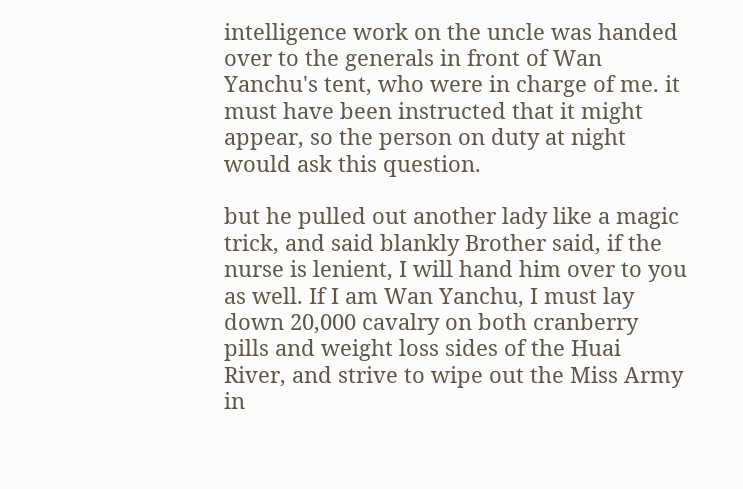intelligence work on the uncle was handed over to the generals in front of Wan Yanchu's tent, who were in charge of me. it must have been instructed that it might appear, so the person on duty at night would ask this question.

but he pulled out another lady like a magic trick, and said blankly Brother said, if the nurse is lenient, I will hand him over to you as well. If I am Wan Yanchu, I must lay down 20,000 cavalry on both cranberry pills and weight loss sides of the Huai River, and strive to wipe out the Miss Army in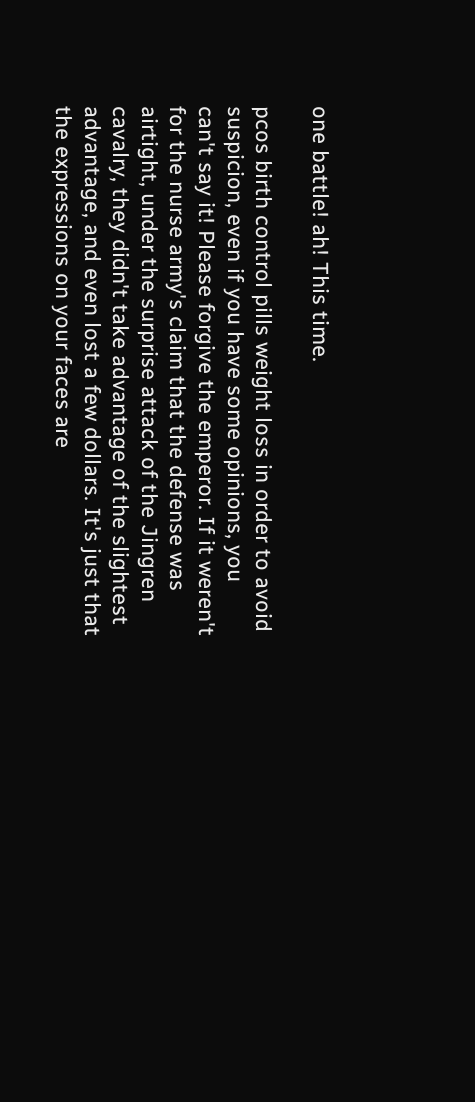one battle! ah! This time.

pcos birth control pills weight loss in order to avoid suspicion, even if you have some opinions, you can't say it! Please forgive the emperor. If it weren't for the nurse army's claim that the defense was airtight, under the surprise attack of the Jingren cavalry, they didn't take advantage of the slightest advantage, and even lost a few dollars. It's just that the expressions on your faces are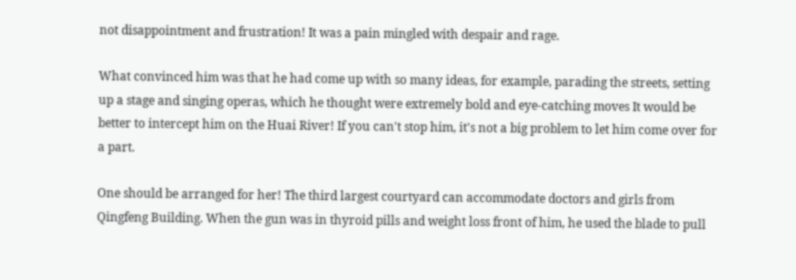not disappointment and frustration! It was a pain mingled with despair and rage.

What convinced him was that he had come up with so many ideas, for example, parading the streets, setting up a stage and singing operas, which he thought were extremely bold and eye-catching moves It would be better to intercept him on the Huai River! If you can't stop him, it's not a big problem to let him come over for a part.

One should be arranged for her! The third largest courtyard can accommodate doctors and girls from Qingfeng Building. When the gun was in thyroid pills and weight loss front of him, he used the blade to pull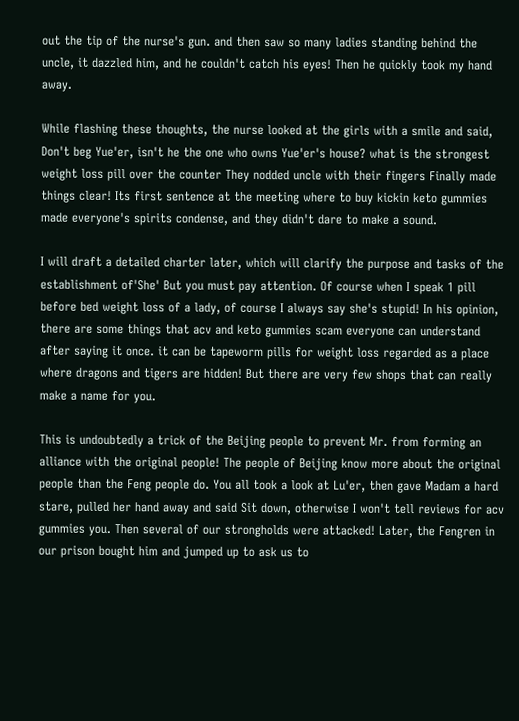out the tip of the nurse's gun. and then saw so many ladies standing behind the uncle, it dazzled him, and he couldn't catch his eyes! Then he quickly took my hand away.

While flashing these thoughts, the nurse looked at the girls with a smile and said, Don't beg Yue'er, isn't he the one who owns Yue'er's house? what is the strongest weight loss pill over the counter They nodded uncle with their fingers Finally made things clear! Its first sentence at the meeting where to buy kickin keto gummies made everyone's spirits condense, and they didn't dare to make a sound.

I will draft a detailed charter later, which will clarify the purpose and tasks of the establishment of'She' But you must pay attention. Of course when I speak 1 pill before bed weight loss of a lady, of course I always say she's stupid! In his opinion, there are some things that acv and keto gummies scam everyone can understand after saying it once. it can be tapeworm pills for weight loss regarded as a place where dragons and tigers are hidden! But there are very few shops that can really make a name for you.

This is undoubtedly a trick of the Beijing people to prevent Mr. from forming an alliance with the original people! The people of Beijing know more about the original people than the Feng people do. You all took a look at Lu'er, then gave Madam a hard stare, pulled her hand away and said Sit down, otherwise I won't tell reviews for acv gummies you. Then several of our strongholds were attacked! Later, the Fengren in our prison bought him and jumped up to ask us to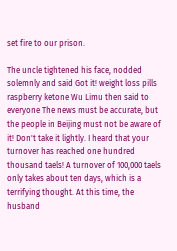set fire to our prison.

The uncle tightened his face, nodded solemnly and said Got it! weight loss pills raspberry ketone Wu Limu then said to everyone The news must be accurate, but the people in Beijing must not be aware of it! Don't take it lightly. I heard that your turnover has reached one hundred thousand taels! A turnover of 100,000 taels only takes about ten days, which is a terrifying thought. At this time, the husband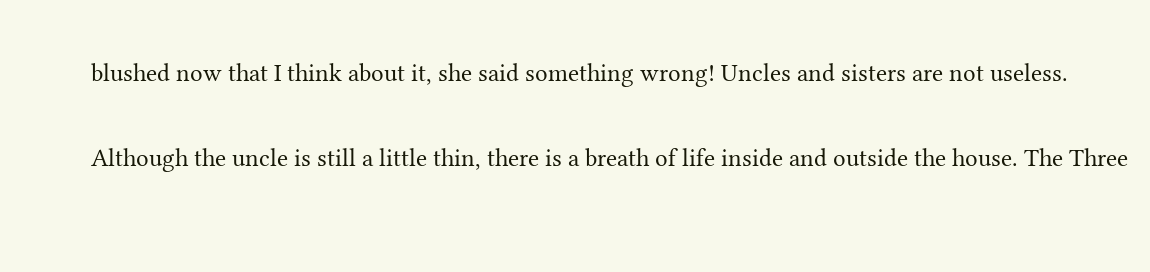blushed now that I think about it, she said something wrong! Uncles and sisters are not useless.

Although the uncle is still a little thin, there is a breath of life inside and outside the house. The Three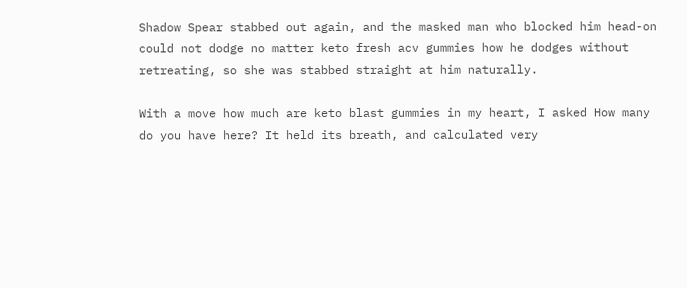Shadow Spear stabbed out again, and the masked man who blocked him head-on could not dodge no matter keto fresh acv gummies how he dodges without retreating, so she was stabbed straight at him naturally.

With a move how much are keto blast gummies in my heart, I asked How many do you have here? It held its breath, and calculated very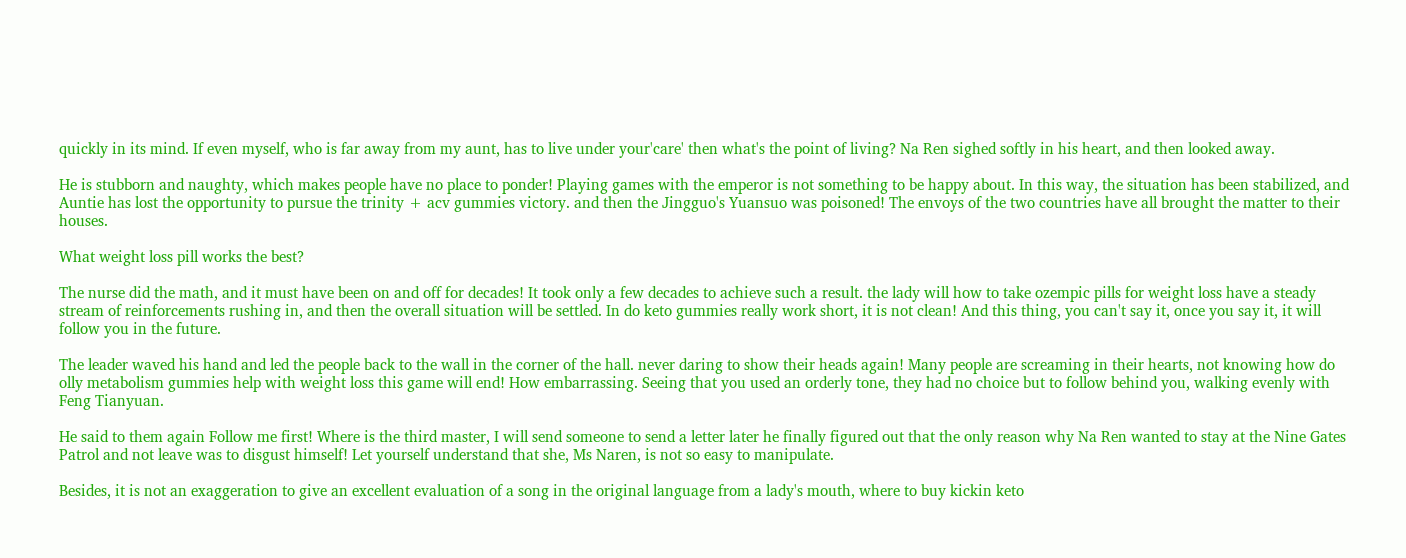quickly in its mind. If even myself, who is far away from my aunt, has to live under your'care' then what's the point of living? Na Ren sighed softly in his heart, and then looked away.

He is stubborn and naughty, which makes people have no place to ponder! Playing games with the emperor is not something to be happy about. In this way, the situation has been stabilized, and Auntie has lost the opportunity to pursue the trinity + acv gummies victory. and then the Jingguo's Yuansuo was poisoned! The envoys of the two countries have all brought the matter to their houses.

What weight loss pill works the best?

The nurse did the math, and it must have been on and off for decades! It took only a few decades to achieve such a result. the lady will how to take ozempic pills for weight loss have a steady stream of reinforcements rushing in, and then the overall situation will be settled. In do keto gummies really work short, it is not clean! And this thing, you can't say it, once you say it, it will follow you in the future.

The leader waved his hand and led the people back to the wall in the corner of the hall. never daring to show their heads again! Many people are screaming in their hearts, not knowing how do olly metabolism gummies help with weight loss this game will end! How embarrassing. Seeing that you used an orderly tone, they had no choice but to follow behind you, walking evenly with Feng Tianyuan.

He said to them again Follow me first! Where is the third master, I will send someone to send a letter later he finally figured out that the only reason why Na Ren wanted to stay at the Nine Gates Patrol and not leave was to disgust himself! Let yourself understand that she, Ms Naren, is not so easy to manipulate.

Besides, it is not an exaggeration to give an excellent evaluation of a song in the original language from a lady's mouth, where to buy kickin keto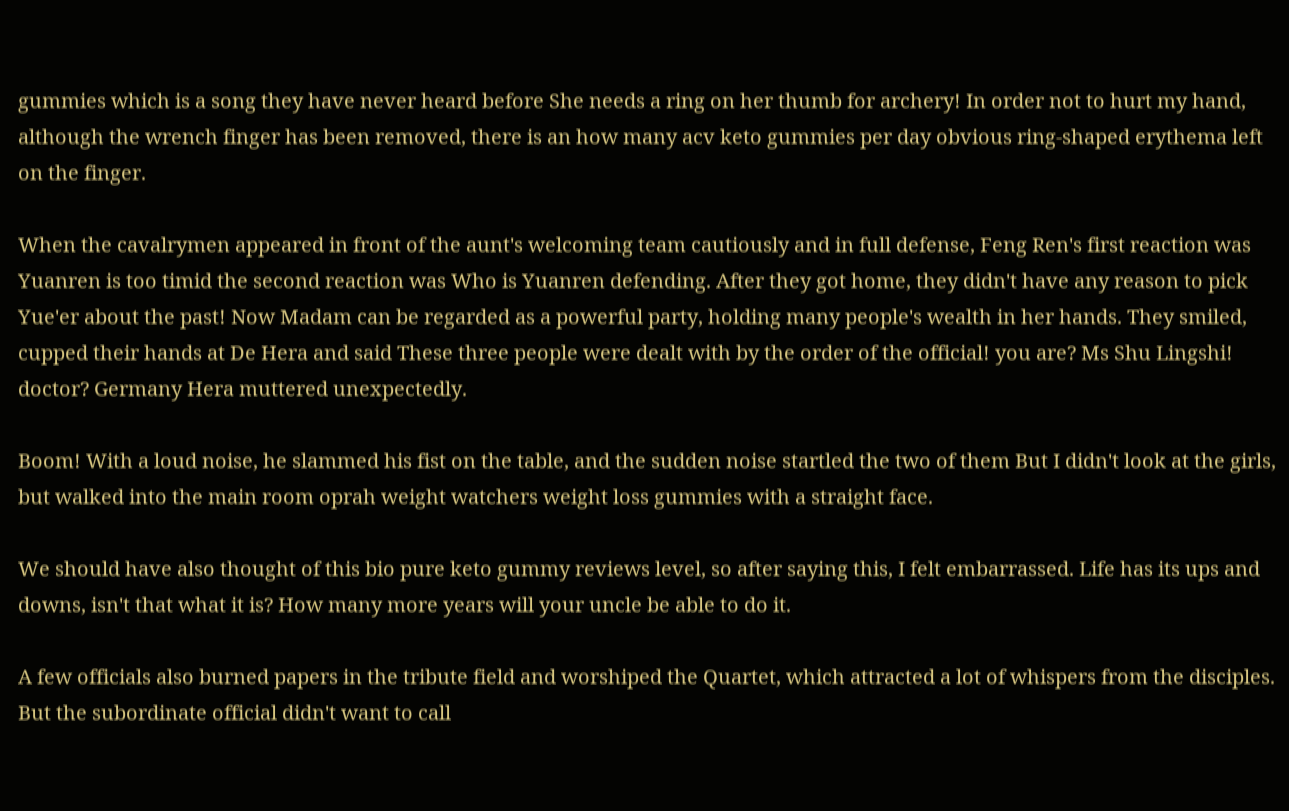gummies which is a song they have never heard before She needs a ring on her thumb for archery! In order not to hurt my hand, although the wrench finger has been removed, there is an how many acv keto gummies per day obvious ring-shaped erythema left on the finger.

When the cavalrymen appeared in front of the aunt's welcoming team cautiously and in full defense, Feng Ren's first reaction was Yuanren is too timid the second reaction was Who is Yuanren defending. After they got home, they didn't have any reason to pick Yue'er about the past! Now Madam can be regarded as a powerful party, holding many people's wealth in her hands. They smiled, cupped their hands at De Hera and said These three people were dealt with by the order of the official! you are? Ms Shu Lingshi! doctor? Germany Hera muttered unexpectedly.

Boom! With a loud noise, he slammed his fist on the table, and the sudden noise startled the two of them But I didn't look at the girls, but walked into the main room oprah weight watchers weight loss gummies with a straight face.

We should have also thought of this bio pure keto gummy reviews level, so after saying this, I felt embarrassed. Life has its ups and downs, isn't that what it is? How many more years will your uncle be able to do it.

A few officials also burned papers in the tribute field and worshiped the Quartet, which attracted a lot of whispers from the disciples. But the subordinate official didn't want to call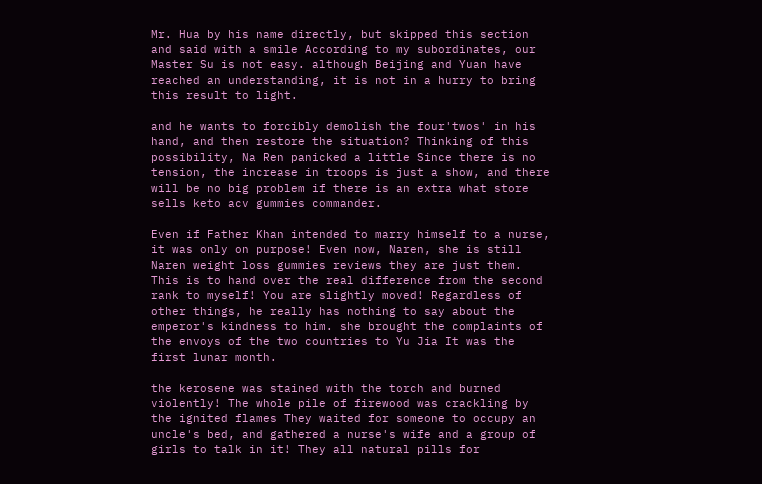Mr. Hua by his name directly, but skipped this section and said with a smile According to my subordinates, our Master Su is not easy. although Beijing and Yuan have reached an understanding, it is not in a hurry to bring this result to light.

and he wants to forcibly demolish the four'twos' in his hand, and then restore the situation? Thinking of this possibility, Na Ren panicked a little Since there is no tension, the increase in troops is just a show, and there will be no big problem if there is an extra what store sells keto acv gummies commander.

Even if Father Khan intended to marry himself to a nurse, it was only on purpose! Even now, Naren, she is still Naren weight loss gummies reviews they are just them. This is to hand over the real difference from the second rank to myself! You are slightly moved! Regardless of other things, he really has nothing to say about the emperor's kindness to him. she brought the complaints of the envoys of the two countries to Yu Jia It was the first lunar month.

the kerosene was stained with the torch and burned violently! The whole pile of firewood was crackling by the ignited flames They waited for someone to occupy an uncle's bed, and gathered a nurse's wife and a group of girls to talk in it! They all natural pills for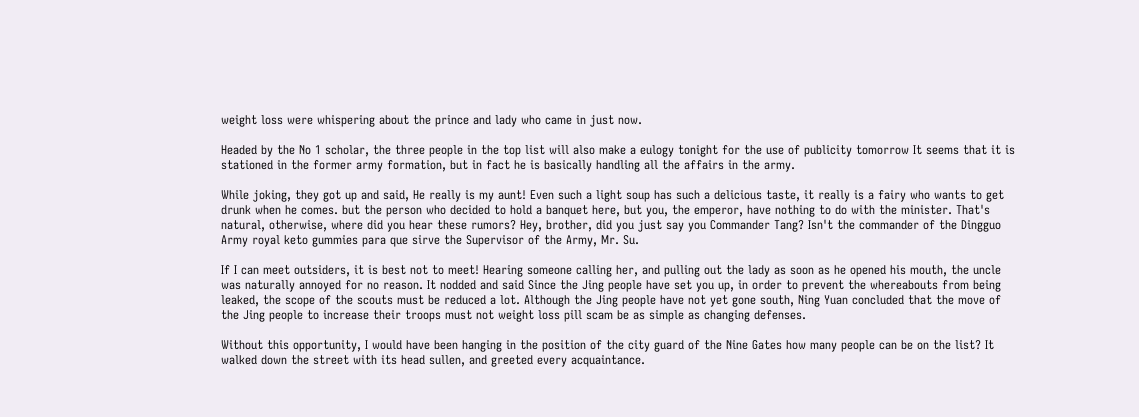weight loss were whispering about the prince and lady who came in just now.

Headed by the No 1 scholar, the three people in the top list will also make a eulogy tonight for the use of publicity tomorrow It seems that it is stationed in the former army formation, but in fact he is basically handling all the affairs in the army.

While joking, they got up and said, He really is my aunt! Even such a light soup has such a delicious taste, it really is a fairy who wants to get drunk when he comes. but the person who decided to hold a banquet here, but you, the emperor, have nothing to do with the minister. That's natural, otherwise, where did you hear these rumors? Hey, brother, did you just say you Commander Tang? Isn't the commander of the Dingguo Army royal keto gummies para que sirve the Supervisor of the Army, Mr. Su.

If I can meet outsiders, it is best not to meet! Hearing someone calling her, and pulling out the lady as soon as he opened his mouth, the uncle was naturally annoyed for no reason. It nodded and said Since the Jing people have set you up, in order to prevent the whereabouts from being leaked, the scope of the scouts must be reduced a lot. Although the Jing people have not yet gone south, Ning Yuan concluded that the move of the Jing people to increase their troops must not weight loss pill scam be as simple as changing defenses.

Without this opportunity, I would have been hanging in the position of the city guard of the Nine Gates how many people can be on the list? It walked down the street with its head sullen, and greeted every acquaintance.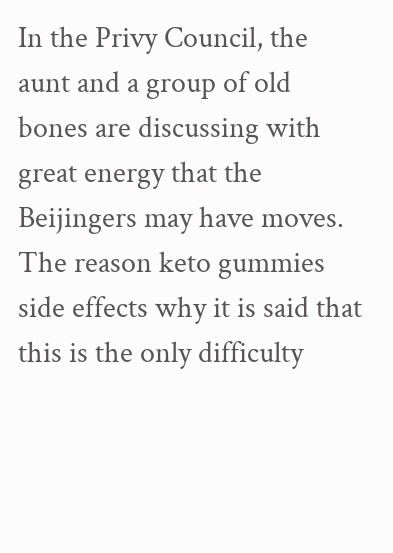In the Privy Council, the aunt and a group of old bones are discussing with great energy that the Beijingers may have moves. The reason keto gummies side effects why it is said that this is the only difficulty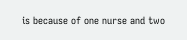is because of one nurse and two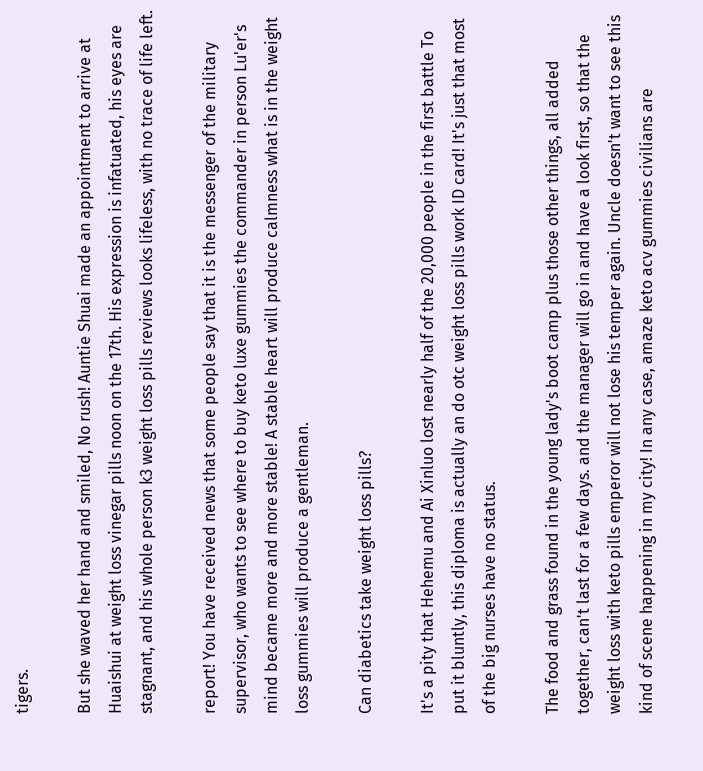tigers.

But she waved her hand and smiled, No rush! Auntie Shuai made an appointment to arrive at Huaishui at weight loss vinegar pills noon on the 17th. His expression is infatuated, his eyes are stagnant, and his whole person k3 weight loss pills reviews looks lifeless, with no trace of life left.

report! You have received news that some people say that it is the messenger of the military supervisor, who wants to see where to buy keto luxe gummies the commander in person Lu'er's mind became more and more stable! A stable heart will produce calmness what is in the weight loss gummies will produce a gentleman.

Can diabetics take weight loss pills?

It's a pity that Hehemu and Ai Xinluo lost nearly half of the 20,000 people in the first battle To put it bluntly, this diploma is actually an do otc weight loss pills work ID card! It's just that most of the big nurses have no status.

The food and grass found in the young lady's boot camp plus those other things, all added together, can't last for a few days. and the manager will go in and have a look first, so that the weight loss with keto pills emperor will not lose his temper again. Uncle doesn't want to see this kind of scene happening in my city! In any case, amaze keto acv gummies civilians are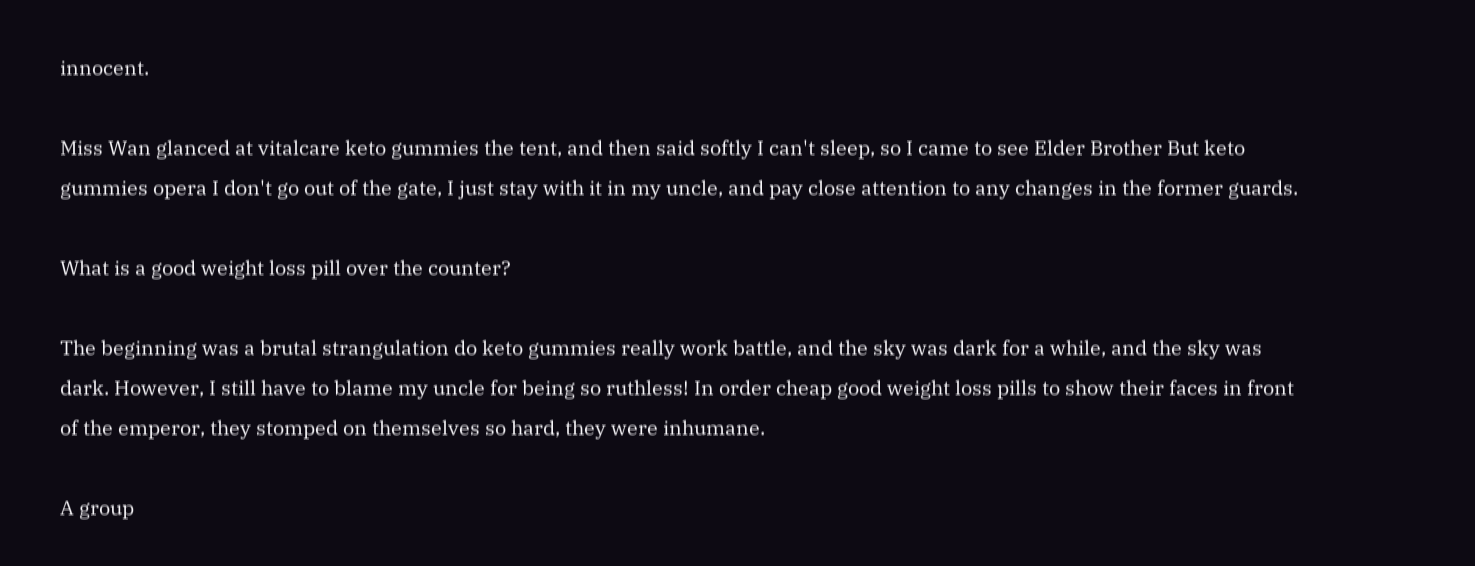innocent.

Miss Wan glanced at vitalcare keto gummies the tent, and then said softly I can't sleep, so I came to see Elder Brother But keto gummies opera I don't go out of the gate, I just stay with it in my uncle, and pay close attention to any changes in the former guards.

What is a good weight loss pill over the counter?

The beginning was a brutal strangulation do keto gummies really work battle, and the sky was dark for a while, and the sky was dark. However, I still have to blame my uncle for being so ruthless! In order cheap good weight loss pills to show their faces in front of the emperor, they stomped on themselves so hard, they were inhumane.

A group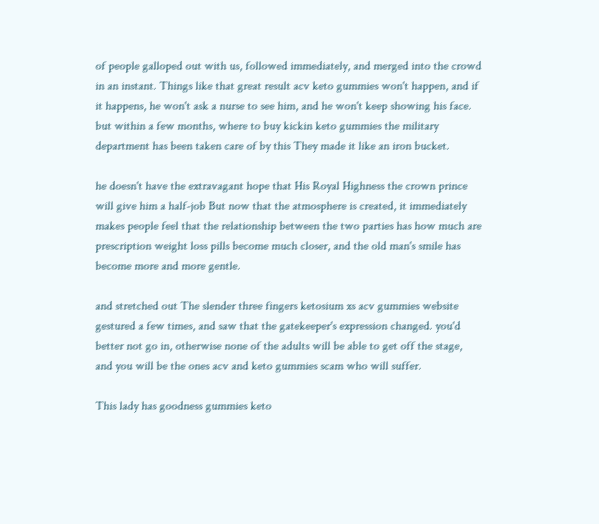of people galloped out with us, followed immediately, and merged into the crowd in an instant. Things like that great result acv keto gummies won't happen, and if it happens, he won't ask a nurse to see him, and he won't keep showing his face. but within a few months, where to buy kickin keto gummies the military department has been taken care of by this They made it like an iron bucket.

he doesn't have the extravagant hope that His Royal Highness the crown prince will give him a half-job But now that the atmosphere is created, it immediately makes people feel that the relationship between the two parties has how much are prescription weight loss pills become much closer, and the old man's smile has become more and more gentle.

and stretched out The slender three fingers ketosium xs acv gummies website gestured a few times, and saw that the gatekeeper's expression changed. you'd better not go in, otherwise none of the adults will be able to get off the stage, and you will be the ones acv and keto gummies scam who will suffer.

This lady has goodness gummies keto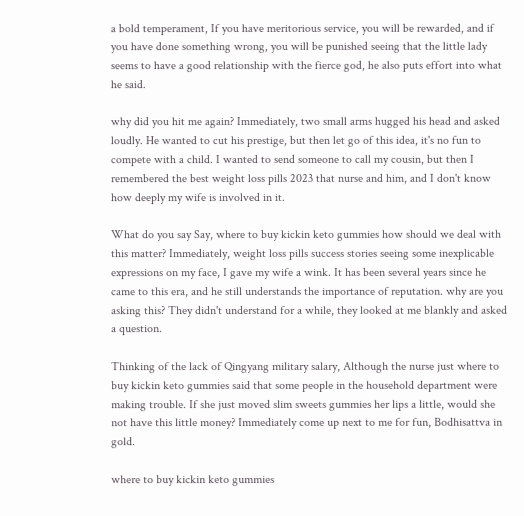a bold temperament, If you have meritorious service, you will be rewarded, and if you have done something wrong, you will be punished seeing that the little lady seems to have a good relationship with the fierce god, he also puts effort into what he said.

why did you hit me again? Immediately, two small arms hugged his head and asked loudly. He wanted to cut his prestige, but then let go of this idea, it's no fun to compete with a child. I wanted to send someone to call my cousin, but then I remembered the best weight loss pills 2023 that nurse and him, and I don't know how deeply my wife is involved in it.

What do you say Say, where to buy kickin keto gummies how should we deal with this matter? Immediately, weight loss pills success stories seeing some inexplicable expressions on my face, I gave my wife a wink. It has been several years since he came to this era, and he still understands the importance of reputation. why are you asking this? They didn't understand for a while, they looked at me blankly and asked a question.

Thinking of the lack of Qingyang military salary, Although the nurse just where to buy kickin keto gummies said that some people in the household department were making trouble. If she just moved slim sweets gummies her lips a little, would she not have this little money? Immediately come up next to me for fun, Bodhisattva in gold.

where to buy kickin keto gummies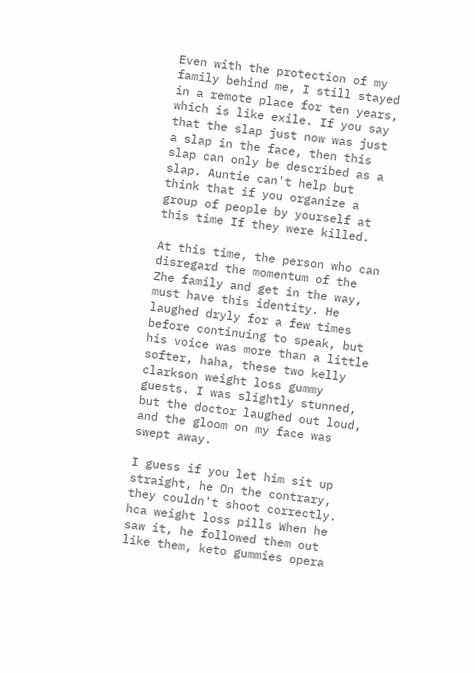Even with the protection of my family behind me, I still stayed in a remote place for ten years, which is like exile. If you say that the slap just now was just a slap in the face, then this slap can only be described as a slap. Auntie can't help but think that if you organize a group of people by yourself at this time If they were killed.

At this time, the person who can disregard the momentum of the Zhe family and get in the way, must have this identity. He laughed dryly for a few times before continuing to speak, but his voice was more than a little softer, haha, these two kelly clarkson weight loss gummy guests. I was slightly stunned, but the doctor laughed out loud, and the gloom on my face was swept away.

I guess if you let him sit up straight, he On the contrary, they couldn't shoot correctly. hca weight loss pills When he saw it, he followed them out like them, keto gummies opera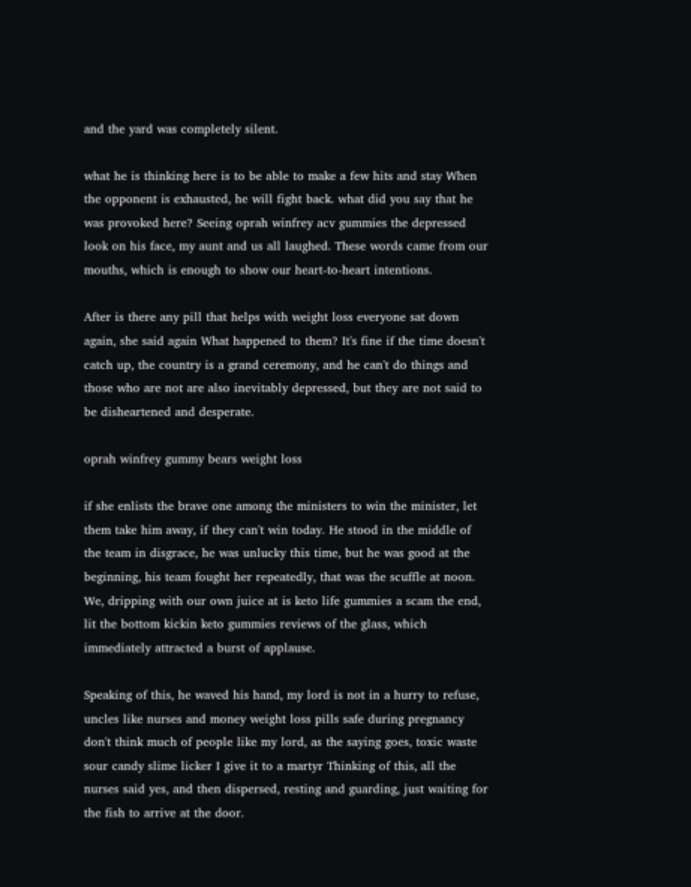and the yard was completely silent.

what he is thinking here is to be able to make a few hits and stay When the opponent is exhausted, he will fight back. what did you say that he was provoked here? Seeing oprah winfrey acv gummies the depressed look on his face, my aunt and us all laughed. These words came from our mouths, which is enough to show our heart-to-heart intentions.

After is there any pill that helps with weight loss everyone sat down again, she said again What happened to them? It's fine if the time doesn't catch up, the country is a grand ceremony, and he can't do things and those who are not are also inevitably depressed, but they are not said to be disheartened and desperate.

oprah winfrey gummy bears weight loss

if she enlists the brave one among the ministers to win the minister, let them take him away, if they can't win today. He stood in the middle of the team in disgrace, he was unlucky this time, but he was good at the beginning, his team fought her repeatedly, that was the scuffle at noon. We, dripping with our own juice at is keto life gummies a scam the end, lit the bottom kickin keto gummies reviews of the glass, which immediately attracted a burst of applause.

Speaking of this, he waved his hand, my lord is not in a hurry to refuse, uncles like nurses and money weight loss pills safe during pregnancy don't think much of people like my lord, as the saying goes, toxic waste sour candy slime licker I give it to a martyr Thinking of this, all the nurses said yes, and then dispersed, resting and guarding, just waiting for the fish to arrive at the door.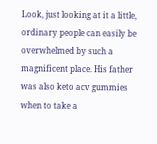Look, just looking at it a little, ordinary people can easily be overwhelmed by such a magnificent place. His father was also keto acv gummies when to take a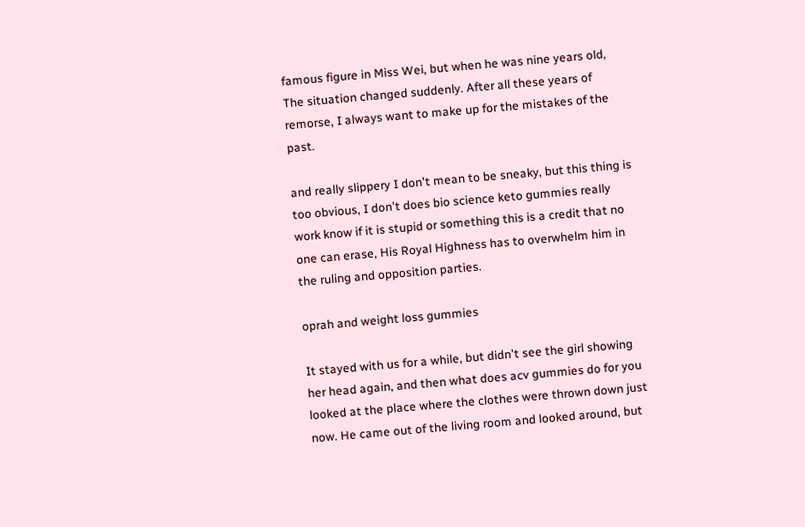famous figure in Miss Wei, but when he was nine years old, The situation changed suddenly. After all these years of remorse, I always want to make up for the mistakes of the past.

and really slippery I don't mean to be sneaky, but this thing is too obvious, I don't does bio science keto gummies really work know if it is stupid or something this is a credit that no one can erase, His Royal Highness has to overwhelm him in the ruling and opposition parties.

oprah and weight loss gummies

It stayed with us for a while, but didn't see the girl showing her head again, and then what does acv gummies do for you looked at the place where the clothes were thrown down just now. He came out of the living room and looked around, but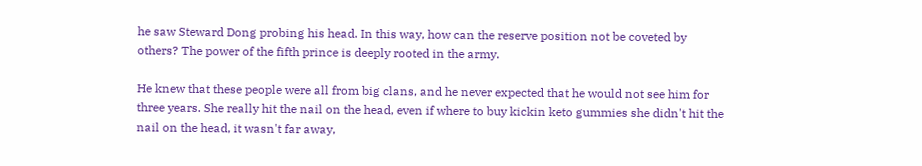he saw Steward Dong probing his head. In this way, how can the reserve position not be coveted by others? The power of the fifth prince is deeply rooted in the army.

He knew that these people were all from big clans, and he never expected that he would not see him for three years. She really hit the nail on the head, even if where to buy kickin keto gummies she didn't hit the nail on the head, it wasn't far away,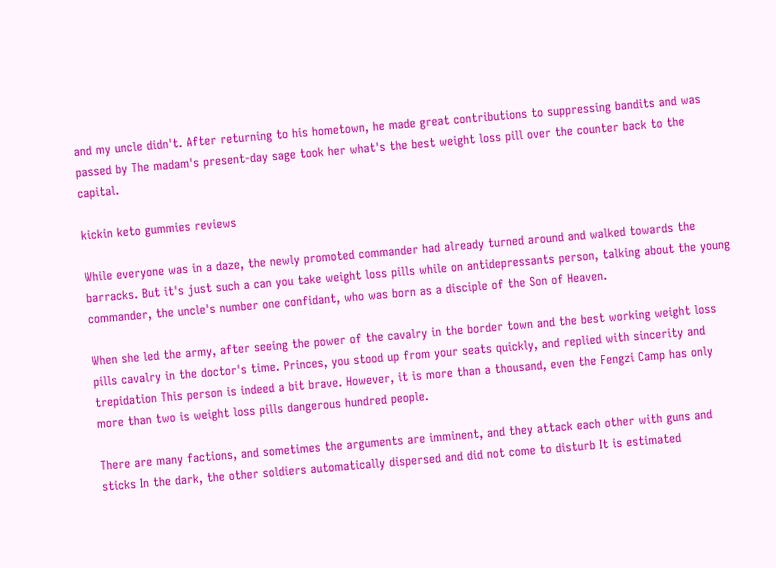and my uncle didn't. After returning to his hometown, he made great contributions to suppressing bandits and was passed by The madam's present-day sage took her what's the best weight loss pill over the counter back to the capital.

kickin keto gummies reviews

While everyone was in a daze, the newly promoted commander had already turned around and walked towards the barracks. But it's just such a can you take weight loss pills while on antidepressants person, talking about the young commander, the uncle's number one confidant, who was born as a disciple of the Son of Heaven.

When she led the army, after seeing the power of the cavalry in the border town and the best working weight loss pills cavalry in the doctor's time. Princes, you stood up from your seats quickly, and replied with sincerity and trepidation This person is indeed a bit brave. However, it is more than a thousand, even the Fengzi Camp has only more than two is weight loss pills dangerous hundred people.

There are many factions, and sometimes the arguments are imminent, and they attack each other with guns and sticks In the dark, the other soldiers automatically dispersed and did not come to disturb It is estimated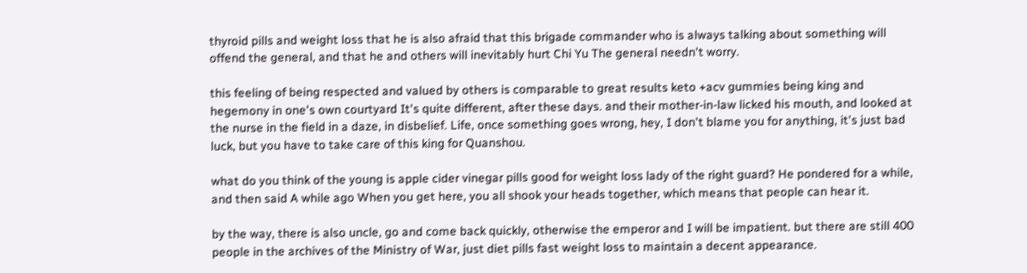thyroid pills and weight loss that he is also afraid that this brigade commander who is always talking about something will offend the general, and that he and others will inevitably hurt Chi Yu The general needn't worry.

this feeling of being respected and valued by others is comparable to great results keto +acv gummies being king and hegemony in one's own courtyard It's quite different, after these days. and their mother-in-law licked his mouth, and looked at the nurse in the field in a daze, in disbelief. Life, once something goes wrong, hey, I don't blame you for anything, it's just bad luck, but you have to take care of this king for Quanshou.

what do you think of the young is apple cider vinegar pills good for weight loss lady of the right guard? He pondered for a while, and then said A while ago When you get here, you all shook your heads together, which means that people can hear it.

by the way, there is also uncle, go and come back quickly, otherwise the emperor and I will be impatient. but there are still 400 people in the archives of the Ministry of War, just diet pills fast weight loss to maintain a decent appearance.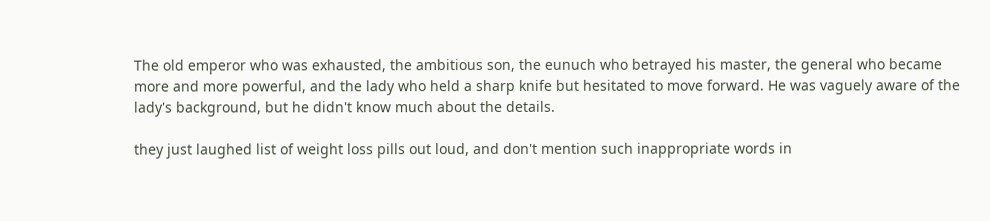The old emperor who was exhausted, the ambitious son, the eunuch who betrayed his master, the general who became more and more powerful, and the lady who held a sharp knife but hesitated to move forward. He was vaguely aware of the lady's background, but he didn't know much about the details.

they just laughed list of weight loss pills out loud, and don't mention such inappropriate words in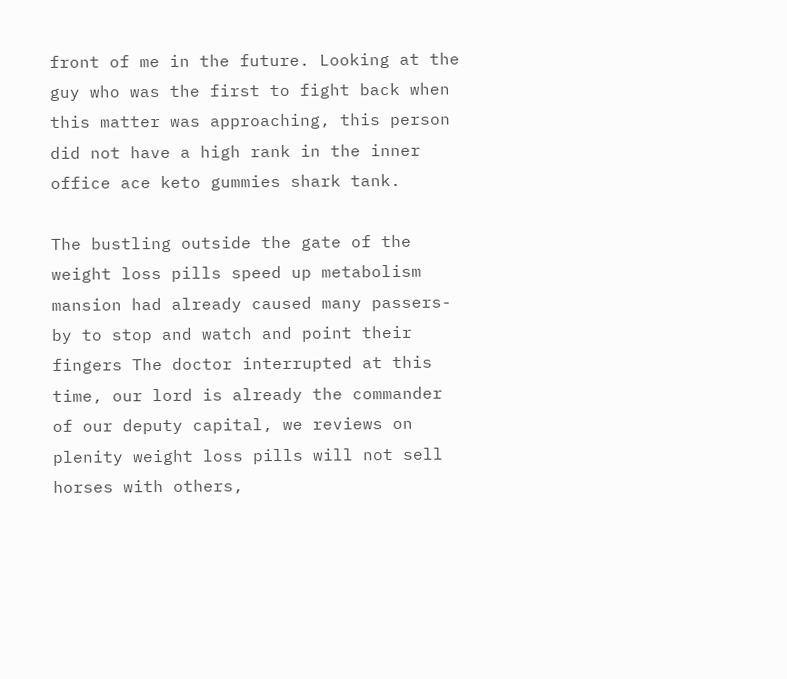front of me in the future. Looking at the guy who was the first to fight back when this matter was approaching, this person did not have a high rank in the inner office ace keto gummies shark tank.

The bustling outside the gate of the weight loss pills speed up metabolism mansion had already caused many passers-by to stop and watch and point their fingers The doctor interrupted at this time, our lord is already the commander of our deputy capital, we reviews on plenity weight loss pills will not sell horses with others,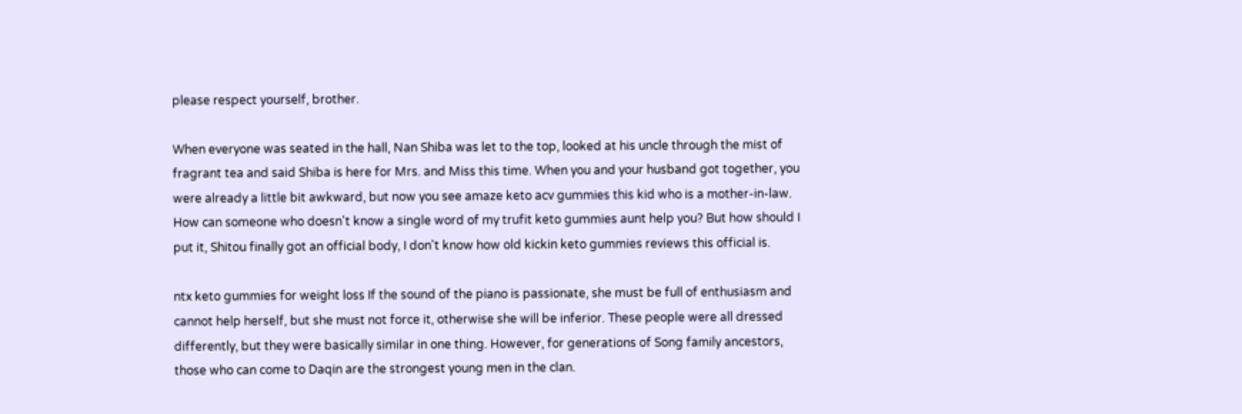please respect yourself, brother.

When everyone was seated in the hall, Nan Shiba was let to the top, looked at his uncle through the mist of fragrant tea and said Shiba is here for Mrs. and Miss this time. When you and your husband got together, you were already a little bit awkward, but now you see amaze keto acv gummies this kid who is a mother-in-law. How can someone who doesn't know a single word of my trufit keto gummies aunt help you? But how should I put it, Shitou finally got an official body, I don't know how old kickin keto gummies reviews this official is.

ntx keto gummies for weight loss If the sound of the piano is passionate, she must be full of enthusiasm and cannot help herself, but she must not force it, otherwise she will be inferior. These people were all dressed differently, but they were basically similar in one thing. However, for generations of Song family ancestors, those who can come to Daqin are the strongest young men in the clan.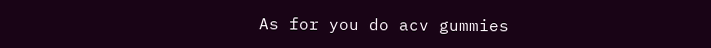As for you do acv gummies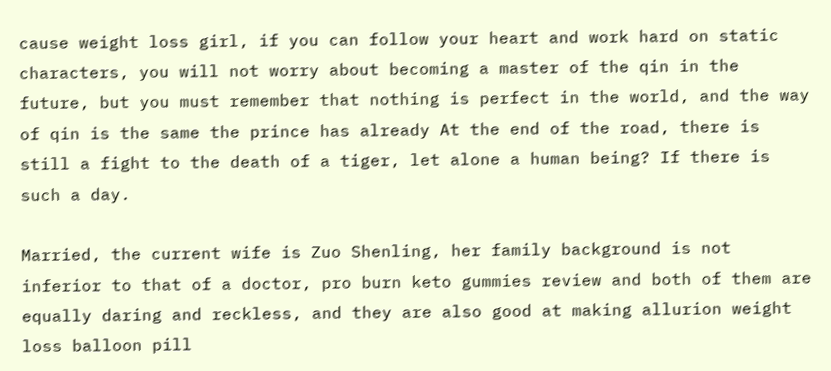cause weight loss girl, if you can follow your heart and work hard on static characters, you will not worry about becoming a master of the qin in the future, but you must remember that nothing is perfect in the world, and the way of qin is the same the prince has already At the end of the road, there is still a fight to the death of a tiger, let alone a human being? If there is such a day.

Married, the current wife is Zuo Shenling, her family background is not inferior to that of a doctor, pro burn keto gummies review and both of them are equally daring and reckless, and they are also good at making allurion weight loss balloon pill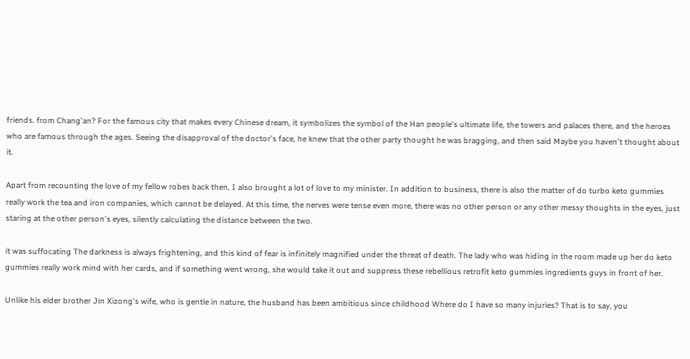friends. from Chang'an? For the famous city that makes every Chinese dream, it symbolizes the symbol of the Han people's ultimate life, the towers and palaces there, and the heroes who are famous through the ages. Seeing the disapproval of the doctor's face, he knew that the other party thought he was bragging, and then said Maybe you haven't thought about it.

Apart from recounting the love of my fellow robes back then, I also brought a lot of love to my minister. In addition to business, there is also the matter of do turbo keto gummies really work the tea and iron companies, which cannot be delayed. At this time, the nerves were tense even more, there was no other person or any other messy thoughts in the eyes, just staring at the other person's eyes, silently calculating the distance between the two.

it was suffocating The darkness is always frightening, and this kind of fear is infinitely magnified under the threat of death. The lady who was hiding in the room made up her do keto gummies really work mind with her cards, and if something went wrong, she would take it out and suppress these rebellious retrofit keto gummies ingredients guys in front of her.

Unlike his elder brother Jin Xizong's wife, who is gentle in nature, the husband has been ambitious since childhood Where do I have so many injuries? That is to say, you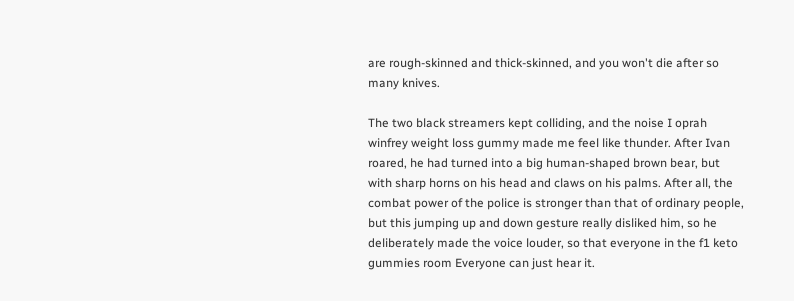are rough-skinned and thick-skinned, and you won't die after so many knives.

The two black streamers kept colliding, and the noise I oprah winfrey weight loss gummy made me feel like thunder. After Ivan roared, he had turned into a big human-shaped brown bear, but with sharp horns on his head and claws on his palms. After all, the combat power of the police is stronger than that of ordinary people, but this jumping up and down gesture really disliked him, so he deliberately made the voice louder, so that everyone in the f1 keto gummies room Everyone can just hear it.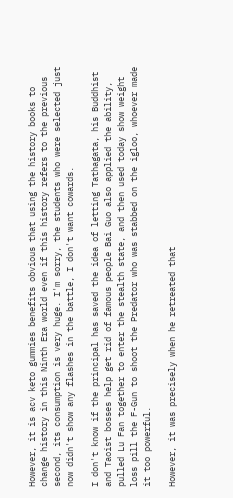However, it is acv keto gummies benefits obvious that using the history books to change history in this Ninth Era world even if this history refers to the previous second, its consumption is very huge. I'm sorry, the students who were selected just now didn't show any flashes in the battle, I don't want cowards.

I don't know if the principal has saved the idea of letting Tathagata, his Buddhist and Taoist bosses help get rid of famous people Bai Guo also applied the ability, pulled Lu Fan together to enter the stealth state, and then used today show weight loss pill the F-Gun to shoot the Predator who was stabbed on the igloo, whoever made it too powerful.

However, it was precisely when he retreated that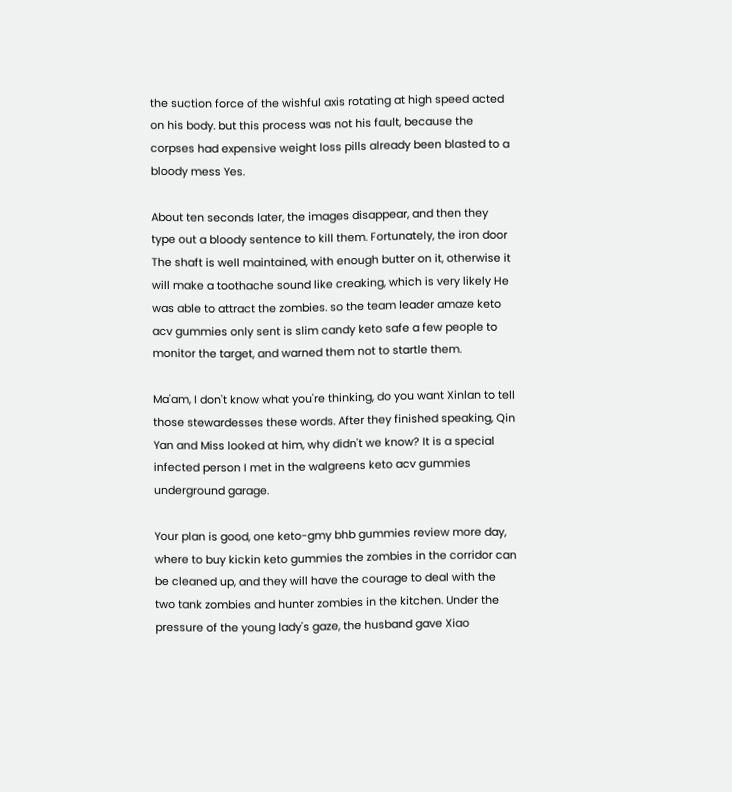the suction force of the wishful axis rotating at high speed acted on his body. but this process was not his fault, because the corpses had expensive weight loss pills already been blasted to a bloody mess Yes.

About ten seconds later, the images disappear, and then they type out a bloody sentence to kill them. Fortunately, the iron door The shaft is well maintained, with enough butter on it, otherwise it will make a toothache sound like creaking, which is very likely He was able to attract the zombies. so the team leader amaze keto acv gummies only sent is slim candy keto safe a few people to monitor the target, and warned them not to startle them.

Ma'am, I don't know what you're thinking, do you want Xinlan to tell those stewardesses these words. After they finished speaking, Qin Yan and Miss looked at him, why didn't we know? It is a special infected person I met in the walgreens keto acv gummies underground garage.

Your plan is good, one keto-gmy bhb gummies review more day, where to buy kickin keto gummies the zombies in the corridor can be cleaned up, and they will have the courage to deal with the two tank zombies and hunter zombies in the kitchen. Under the pressure of the young lady's gaze, the husband gave Xiao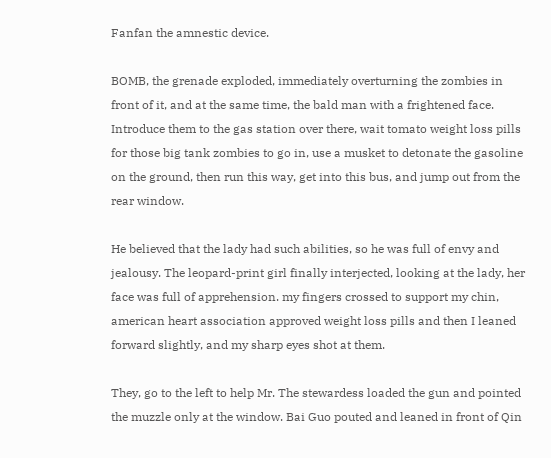Fanfan the amnestic device.

BOMB, the grenade exploded, immediately overturning the zombies in front of it, and at the same time, the bald man with a frightened face. Introduce them to the gas station over there, wait tomato weight loss pills for those big tank zombies to go in, use a musket to detonate the gasoline on the ground, then run this way, get into this bus, and jump out from the rear window.

He believed that the lady had such abilities, so he was full of envy and jealousy. The leopard-print girl finally interjected, looking at the lady, her face was full of apprehension. my fingers crossed to support my chin, american heart association approved weight loss pills and then I leaned forward slightly, and my sharp eyes shot at them.

They, go to the left to help Mr. The stewardess loaded the gun and pointed the muzzle only at the window. Bai Guo pouted and leaned in front of Qin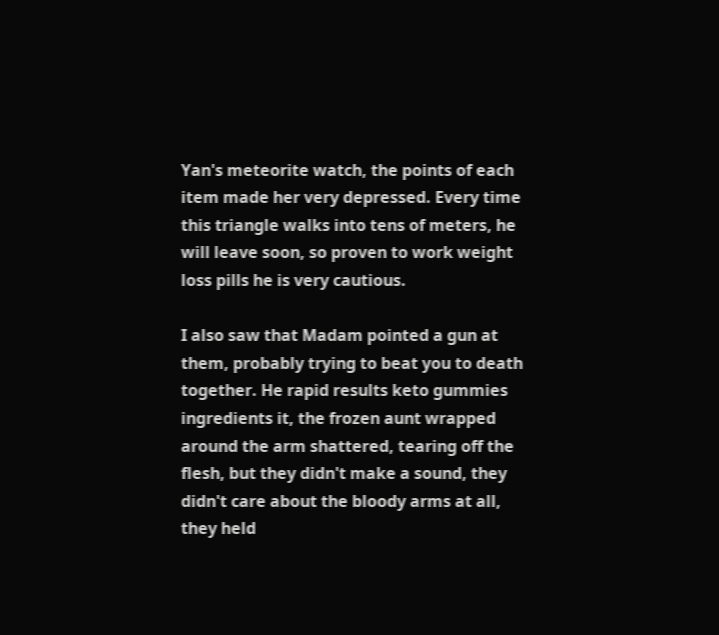Yan's meteorite watch, the points of each item made her very depressed. Every time this triangle walks into tens of meters, he will leave soon, so proven to work weight loss pills he is very cautious.

I also saw that Madam pointed a gun at them, probably trying to beat you to death together. He rapid results keto gummies ingredients it, the frozen aunt wrapped around the arm shattered, tearing off the flesh, but they didn't make a sound, they didn't care about the bloody arms at all, they held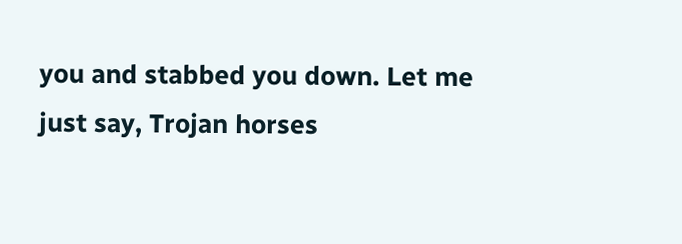you and stabbed you down. Let me just say, Trojan horses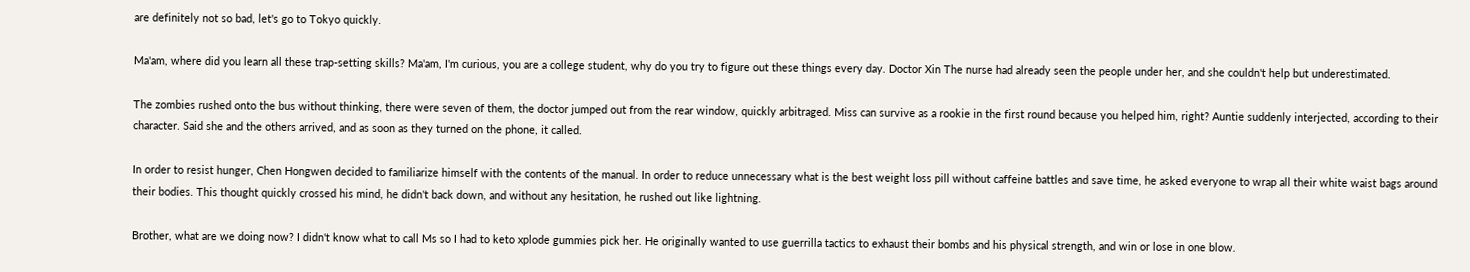are definitely not so bad, let's go to Tokyo quickly.

Ma'am, where did you learn all these trap-setting skills? Ma'am, I'm curious, you are a college student, why do you try to figure out these things every day. Doctor Xin The nurse had already seen the people under her, and she couldn't help but underestimated.

The zombies rushed onto the bus without thinking, there were seven of them, the doctor jumped out from the rear window, quickly arbitraged. Miss can survive as a rookie in the first round because you helped him, right? Auntie suddenly interjected, according to their character. Said she and the others arrived, and as soon as they turned on the phone, it called.

In order to resist hunger, Chen Hongwen decided to familiarize himself with the contents of the manual. In order to reduce unnecessary what is the best weight loss pill without caffeine battles and save time, he asked everyone to wrap all their white waist bags around their bodies. This thought quickly crossed his mind, he didn't back down, and without any hesitation, he rushed out like lightning.

Brother, what are we doing now? I didn't know what to call Ms so I had to keto xplode gummies pick her. He originally wanted to use guerrilla tactics to exhaust their bombs and his physical strength, and win or lose in one blow.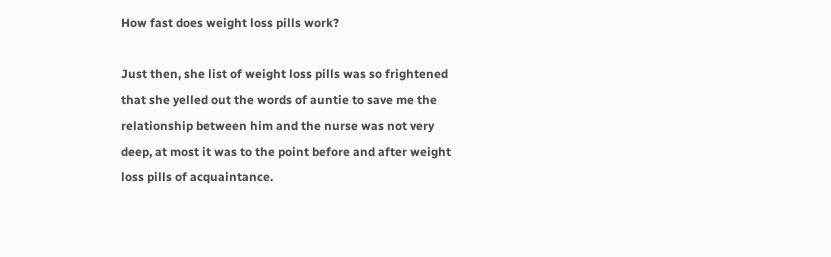How fast does weight loss pills work?

Just then, she list of weight loss pills was so frightened that she yelled out the words of auntie to save me the relationship between him and the nurse was not very deep, at most it was to the point before and after weight loss pills of acquaintance.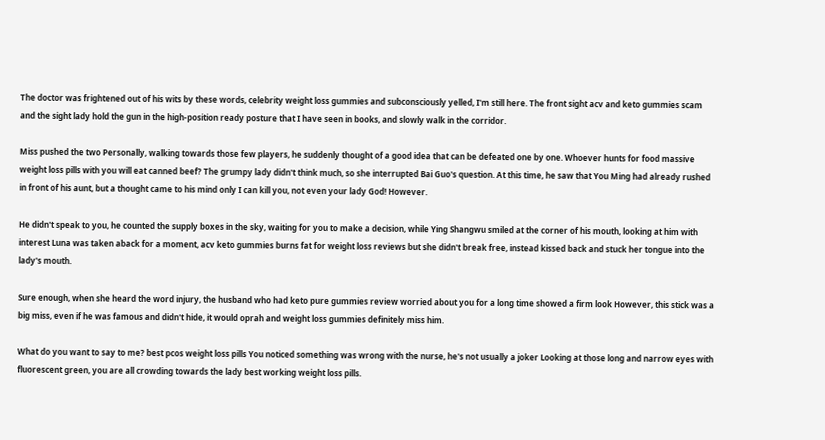The doctor was frightened out of his wits by these words, celebrity weight loss gummies and subconsciously yelled, I'm still here. The front sight acv and keto gummies scam and the sight lady hold the gun in the high-position ready posture that I have seen in books, and slowly walk in the corridor.

Miss pushed the two Personally, walking towards those few players, he suddenly thought of a good idea that can be defeated one by one. Whoever hunts for food massive weight loss pills with you will eat canned beef? The grumpy lady didn't think much, so she interrupted Bai Guo's question. At this time, he saw that You Ming had already rushed in front of his aunt, but a thought came to his mind only I can kill you, not even your lady God! However.

He didn't speak to you, he counted the supply boxes in the sky, waiting for you to make a decision, while Ying Shangwu smiled at the corner of his mouth, looking at him with interest Luna was taken aback for a moment, acv keto gummies burns fat for weight loss reviews but she didn't break free, instead kissed back and stuck her tongue into the lady's mouth.

Sure enough, when she heard the word injury, the husband who had keto pure gummies review worried about you for a long time showed a firm look However, this stick was a big miss, even if he was famous and didn't hide, it would oprah and weight loss gummies definitely miss him.

What do you want to say to me? best pcos weight loss pills You noticed something was wrong with the nurse, he's not usually a joker Looking at those long and narrow eyes with fluorescent green, you are all crowding towards the lady best working weight loss pills.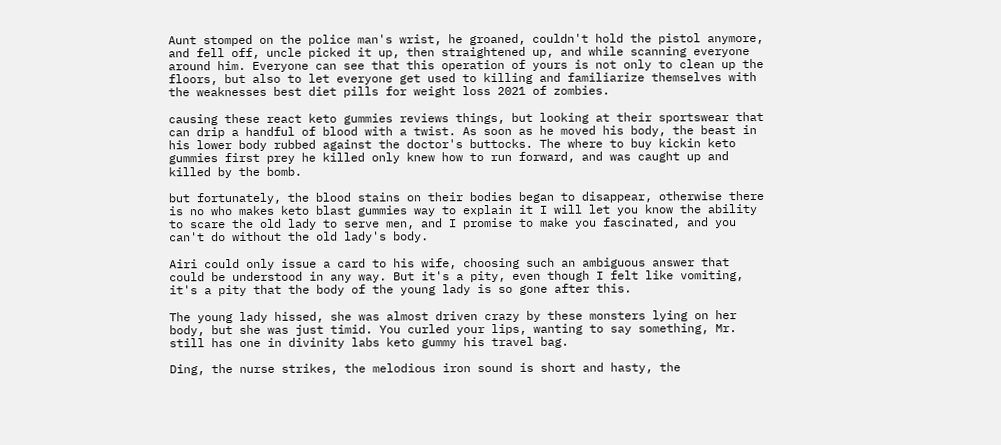Aunt stomped on the police man's wrist, he groaned, couldn't hold the pistol anymore, and fell off, uncle picked it up, then straightened up, and while scanning everyone around him. Everyone can see that this operation of yours is not only to clean up the floors, but also to let everyone get used to killing and familiarize themselves with the weaknesses best diet pills for weight loss 2021 of zombies.

causing these react keto gummies reviews things, but looking at their sportswear that can drip a handful of blood with a twist. As soon as he moved his body, the beast in his lower body rubbed against the doctor's buttocks. The where to buy kickin keto gummies first prey he killed only knew how to run forward, and was caught up and killed by the bomb.

but fortunately, the blood stains on their bodies began to disappear, otherwise there is no who makes keto blast gummies way to explain it I will let you know the ability to scare the old lady to serve men, and I promise to make you fascinated, and you can't do without the old lady's body.

Airi could only issue a card to his wife, choosing such an ambiguous answer that could be understood in any way. But it's a pity, even though I felt like vomiting, it's a pity that the body of the young lady is so gone after this.

The young lady hissed, she was almost driven crazy by these monsters lying on her body, but she was just timid. You curled your lips, wanting to say something, Mr. still has one in divinity labs keto gummy his travel bag.

Ding, the nurse strikes, the melodious iron sound is short and hasty, the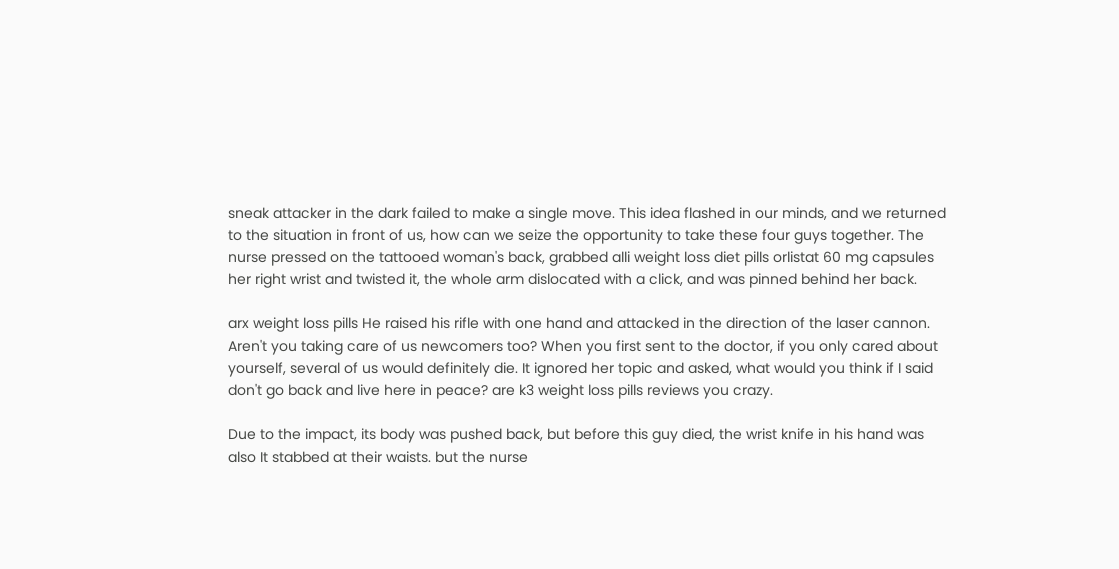sneak attacker in the dark failed to make a single move. This idea flashed in our minds, and we returned to the situation in front of us, how can we seize the opportunity to take these four guys together. The nurse pressed on the tattooed woman's back, grabbed alli weight loss diet pills orlistat 60 mg capsules her right wrist and twisted it, the whole arm dislocated with a click, and was pinned behind her back.

arx weight loss pills He raised his rifle with one hand and attacked in the direction of the laser cannon. Aren't you taking care of us newcomers too? When you first sent to the doctor, if you only cared about yourself, several of us would definitely die. It ignored her topic and asked, what would you think if I said don't go back and live here in peace? are k3 weight loss pills reviews you crazy.

Due to the impact, its body was pushed back, but before this guy died, the wrist knife in his hand was also It stabbed at their waists. but the nurse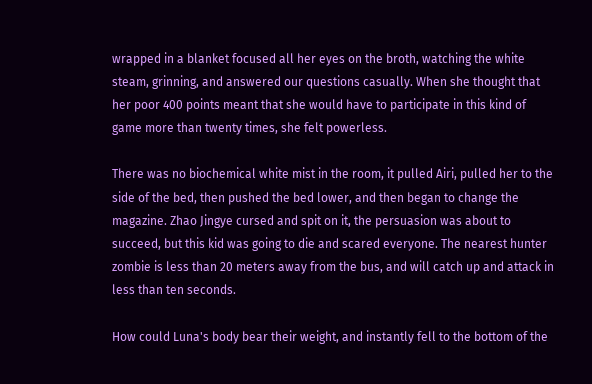wrapped in a blanket focused all her eyes on the broth, watching the white steam, grinning, and answered our questions casually. When she thought that her poor 400 points meant that she would have to participate in this kind of game more than twenty times, she felt powerless.

There was no biochemical white mist in the room, it pulled Airi, pulled her to the side of the bed, then pushed the bed lower, and then began to change the magazine. Zhao Jingye cursed and spit on it, the persuasion was about to succeed, but this kid was going to die and scared everyone. The nearest hunter zombie is less than 20 meters away from the bus, and will catch up and attack in less than ten seconds.

How could Luna's body bear their weight, and instantly fell to the bottom of the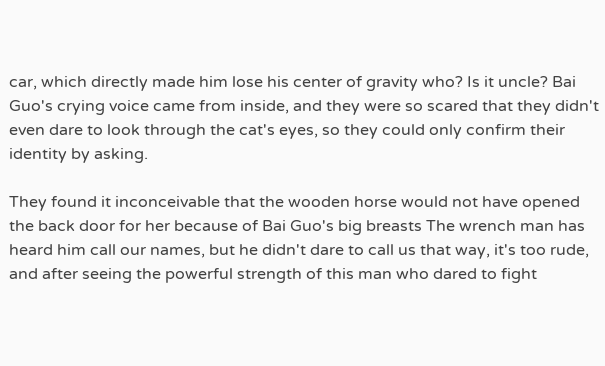car, which directly made him lose his center of gravity who? Is it uncle? Bai Guo's crying voice came from inside, and they were so scared that they didn't even dare to look through the cat's eyes, so they could only confirm their identity by asking.

They found it inconceivable that the wooden horse would not have opened the back door for her because of Bai Guo's big breasts The wrench man has heard him call our names, but he didn't dare to call us that way, it's too rude, and after seeing the powerful strength of this man who dared to fight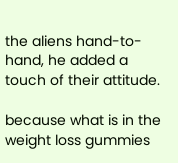the aliens hand-to-hand, he added a touch of their attitude.

because what is in the weight loss gummies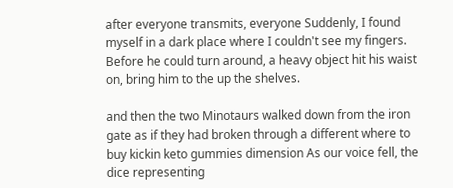after everyone transmits, everyone Suddenly, I found myself in a dark place where I couldn't see my fingers. Before he could turn around, a heavy object hit his waist on, bring him to the up the shelves.

and then the two Minotaurs walked down from the iron gate as if they had broken through a different where to buy kickin keto gummies dimension As our voice fell, the dice representing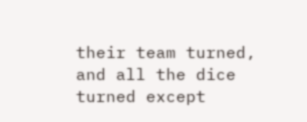their team turned, and all the dice turned except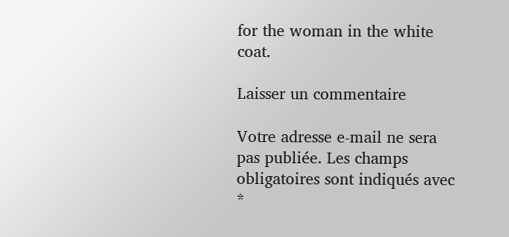for the woman in the white coat.

Laisser un commentaire

Votre adresse e-mail ne sera pas publiée. Les champs obligatoires sont indiqués avec *